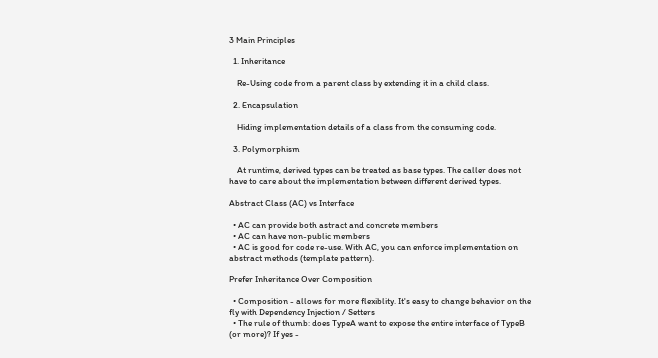3 Main Principles

  1. Inheritance

    Re-Using code from a parent class by extending it in a child class.

  2. Encapsulation

    Hiding implementation details of a class from the consuming code.

  3. Polymorphism

    At runtime, derived types can be treated as base types. The caller does not have to care about the implementation between different derived types.

Abstract Class (AC) vs Interface

  • AC can provide both astract and concrete members
  • AC can have non-public members
  • AC is good for code re-use. With AC, you can enforce implementation on abstract methods (template pattern).

Prefer Inheritance Over Composition

  • Composition - allows for more flexiblity. It's easy to change behavior on the fly with Dependency Injection / Setters
  • The rule of thumb: does TypeA want to expose the entire interface of TypeB (or more)? If yes -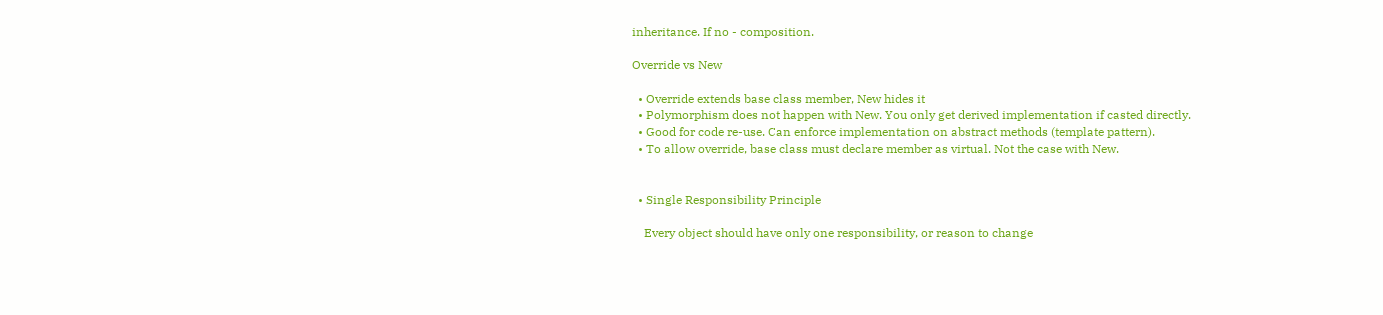inheritance. If no - composition.

Override vs New

  • Override extends base class member, New hides it
  • Polymorphism does not happen with New. You only get derived implementation if casted directly.
  • Good for code re-use. Can enforce implementation on abstract methods (template pattern).
  • To allow override, base class must declare member as virtual. Not the case with New.


  • Single Responsibility Principle

    Every object should have only one responsibility, or reason to change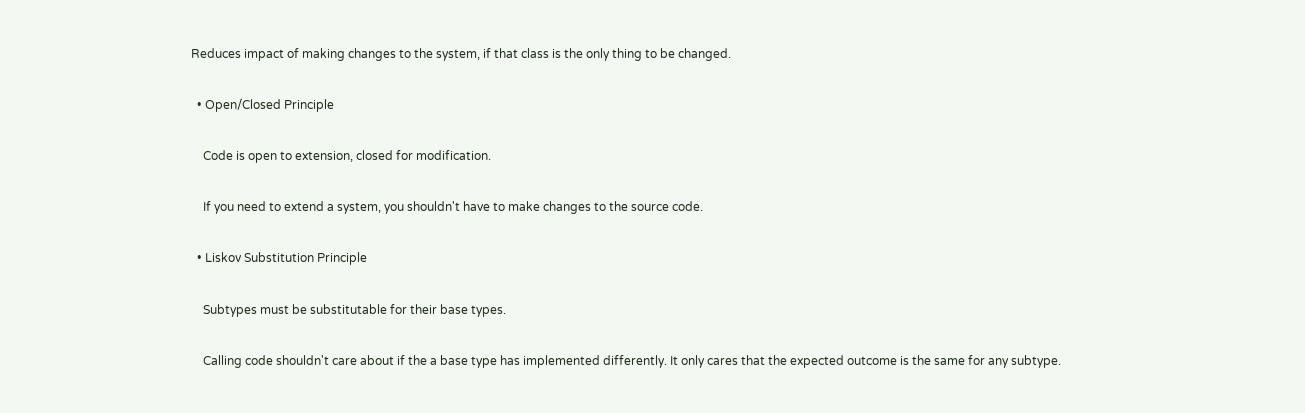Reduces impact of making changes to the system, if that class is the only thing to be changed.

  • Open/Closed Principle

    Code is open to extension, closed for modification.

    If you need to extend a system, you shouldn't have to make changes to the source code.

  • Liskov Substitution Principle

    Subtypes must be substitutable for their base types.

    Calling code shouldn't care about if the a base type has implemented differently. It only cares that the expected outcome is the same for any subtype.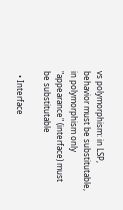vs polymorphism: in LSP, behavior must be substitutable, in polymorphism only "appearance" (interface) must be substitutable

  • Interface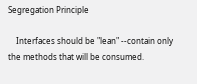Segregation Principle

    Interfaces should be "lean" --contain only the methods that will be consumed.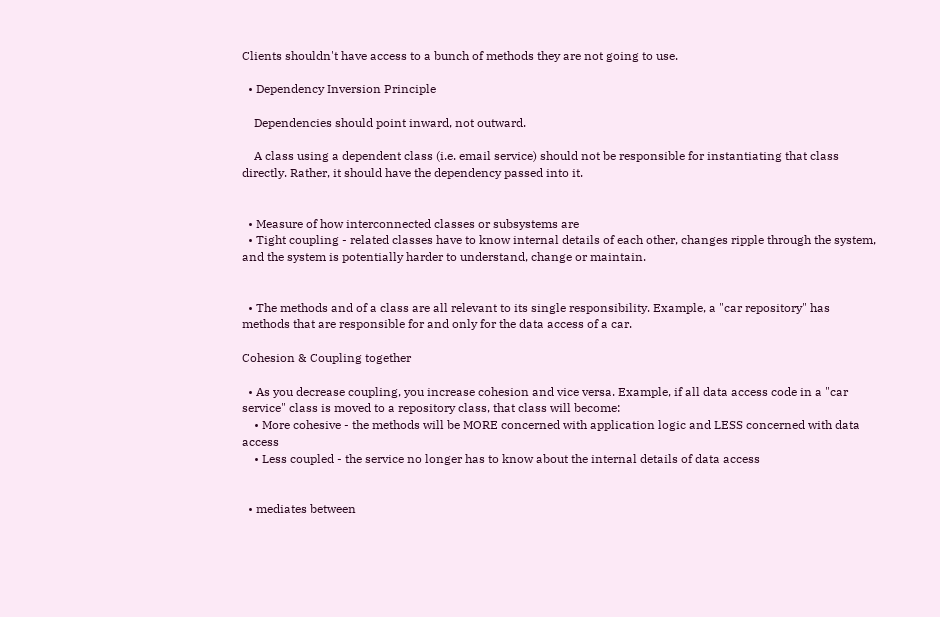Clients shouldn't have access to a bunch of methods they are not going to use.

  • Dependency Inversion Principle

    Dependencies should point inward, not outward.

    A class using a dependent class (i.e. email service) should not be responsible for instantiating that class directly. Rather, it should have the dependency passed into it.


  • Measure of how interconnected classes or subsystems are
  • Tight coupling - related classes have to know internal details of each other, changes ripple through the system, and the system is potentially harder to understand, change or maintain.


  • The methods and of a class are all relevant to its single responsibility. Example, a "car repository" has methods that are responsible for and only for the data access of a car.

Cohesion & Coupling together

  • As you decrease coupling, you increase cohesion and vice versa. Example, if all data access code in a "car service" class is moved to a repository class, that class will become:
    • More cohesive - the methods will be MORE concerned with application logic and LESS concerned with data access
    • Less coupled - the service no longer has to know about the internal details of data access


  • mediates between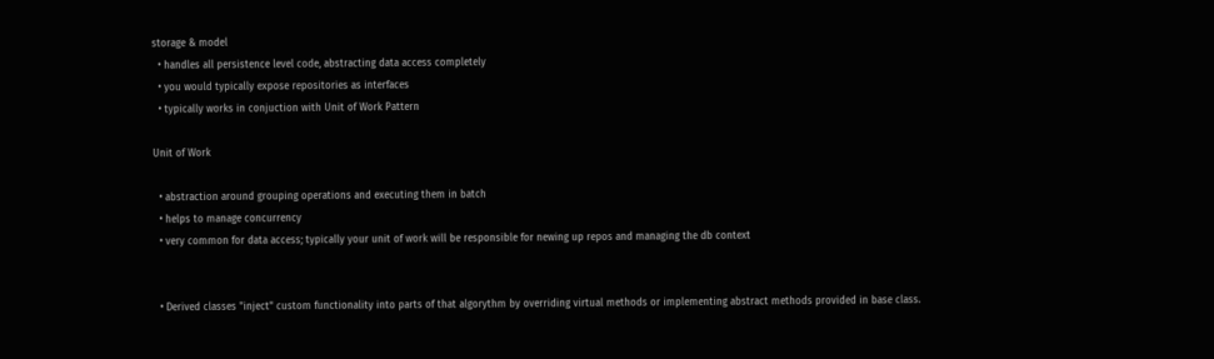storage & model
  • handles all persistence level code, abstracting data access completely
  • you would typically expose repositories as interfaces
  • typically works in conjuction with Unit of Work Pattern

Unit of Work

  • abstraction around grouping operations and executing them in batch
  • helps to manage concurrency
  • very common for data access; typically your unit of work will be responsible for newing up repos and managing the db context


  • Derived classes "inject" custom functionality into parts of that algorythm by overriding virtual methods or implementing abstract methods provided in base class.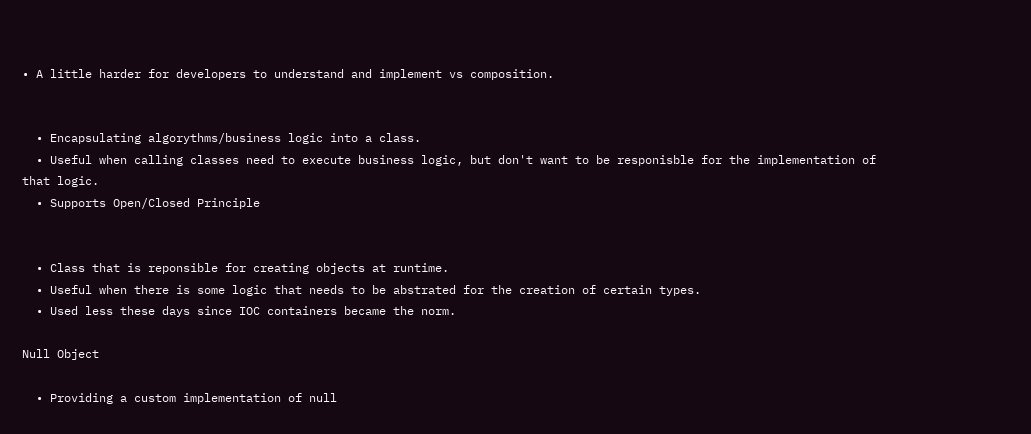• A little harder for developers to understand and implement vs composition.


  • Encapsulating algorythms/business logic into a class.
  • Useful when calling classes need to execute business logic, but don't want to be responisble for the implementation of that logic.
  • Supports Open/Closed Principle


  • Class that is reponsible for creating objects at runtime.
  • Useful when there is some logic that needs to be abstrated for the creation of certain types.
  • Used less these days since IOC containers became the norm.

Null Object

  • Providing a custom implementation of null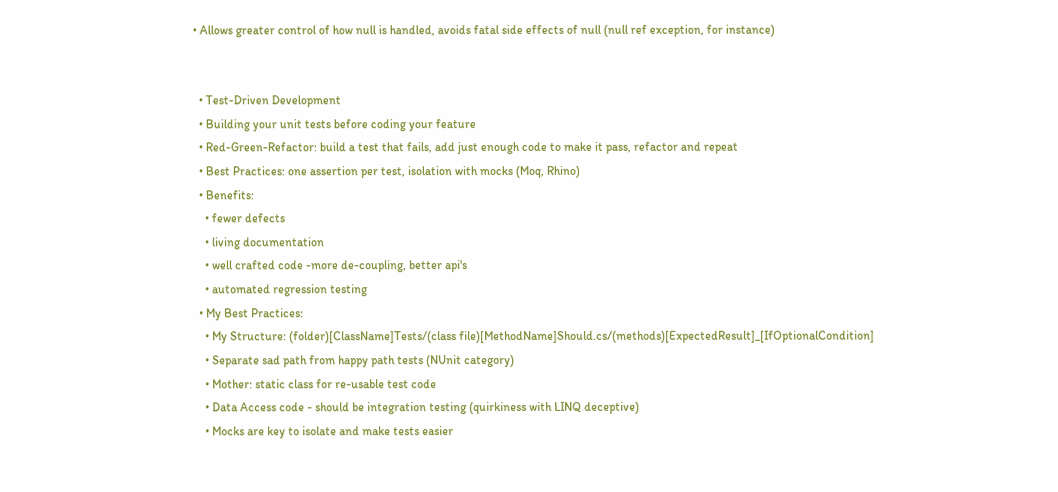• Allows greater control of how null is handled, avoids fatal side effects of null (null ref exception, for instance)


  • Test-Driven Development
  • Building your unit tests before coding your feature
  • Red-Green-Refactor: build a test that fails, add just enough code to make it pass, refactor and repeat
  • Best Practices: one assertion per test, isolation with mocks (Moq, Rhino)
  • Benefits:
    • fewer defects
    • living documentation
    • well crafted code -more de-coupling, better api's
    • automated regression testing
  • My Best Practices:
    • My Structure: (folder)[ClassName]Tests/(class file)[MethodName]Should.cs/(methods)[ExpectedResult]_[IfOptionalCondition]
    • Separate sad path from happy path tests (NUnit category)
    • Mother: static class for re-usable test code
    • Data Access code - should be integration testing (quirkiness with LINQ deceptive)
    • Mocks are key to isolate and make tests easier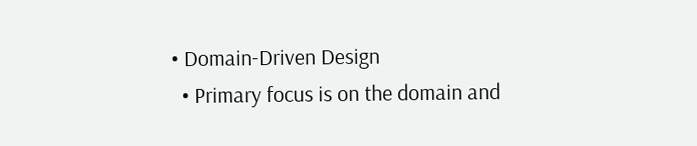• Domain-Driven Design
  • Primary focus is on the domain and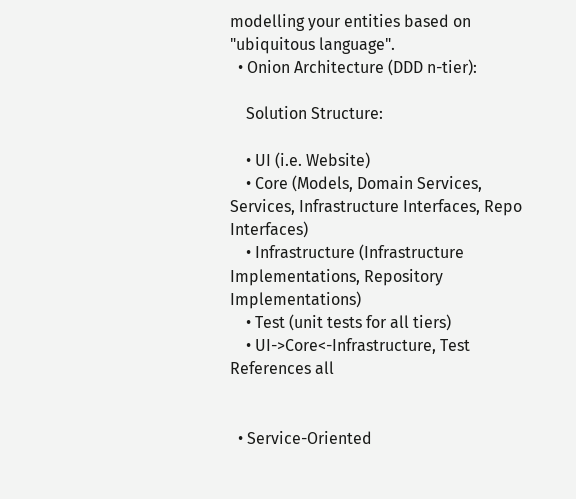modelling your entities based on "ubiquitous language".
  • Onion Architecture (DDD n-tier):

    Solution Structure:

    • UI (i.e. Website)
    • Core (Models, Domain Services, Services, Infrastructure Interfaces, Repo Interfaces)
    • Infrastructure (Infrastructure Implementations, Repository Implementations)
    • Test (unit tests for all tiers)
    • UI->Core<-Infrastructure, Test References all


  • Service-Oriented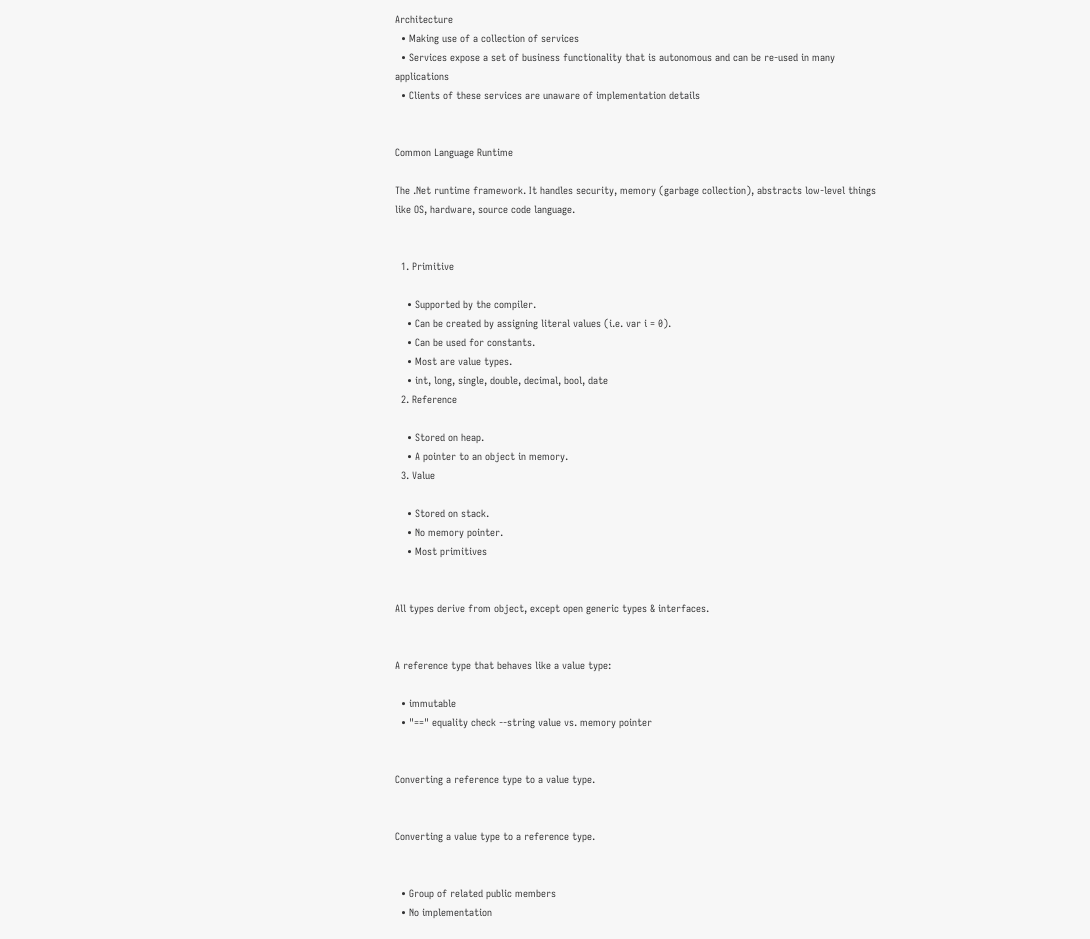Architecture
  • Making use of a collection of services
  • Services expose a set of business functionality that is autonomous and can be re-used in many applications
  • Clients of these services are unaware of implementation details


Common Language Runtime

The .Net runtime framework. It handles security, memory (garbage collection), abstracts low-level things like OS, hardware, source code language.


  1. Primitive

    • Supported by the compiler.
    • Can be created by assigning literal values (i.e. var i = 0).
    • Can be used for constants.
    • Most are value types.
    • int, long, single, double, decimal, bool, date
  2. Reference

    • Stored on heap.
    • A pointer to an object in memory.
  3. Value

    • Stored on stack.
    • No memory pointer.
    • Most primitives


All types derive from object, except open generic types & interfaces.


A reference type that behaves like a value type:

  • immutable
  • "==" equality check --string value vs. memory pointer


Converting a reference type to a value type.


Converting a value type to a reference type.


  • Group of related public members
  • No implementation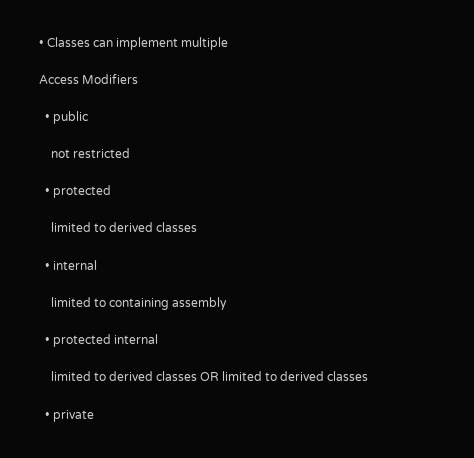• Classes can implement multiple

Access Modifiers

  • public

    not restricted

  • protected

    limited to derived classes

  • internal

    limited to containing assembly

  • protected internal

    limited to derived classes OR limited to derived classes

  • private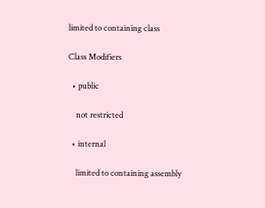limited to containing class

Class Modifiers

  • public

    not restricted

  • internal

    limited to containing assembly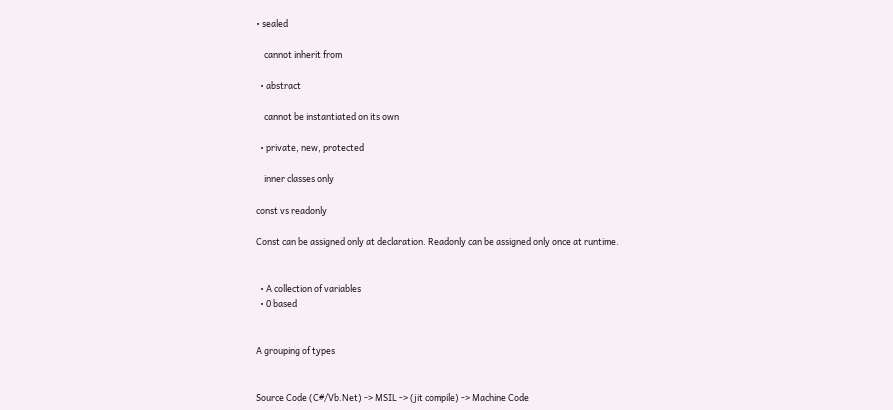• sealed

    cannot inherit from

  • abstract

    cannot be instantiated on its own

  • private, new, protected

    inner classes only

const vs readonly

Const can be assigned only at declaration. Readonly can be assigned only once at runtime.


  • A collection of variables
  • 0 based


A grouping of types


Source Code (C#/Vb.Net) -> MSIL -> (jit compile) -> Machine Code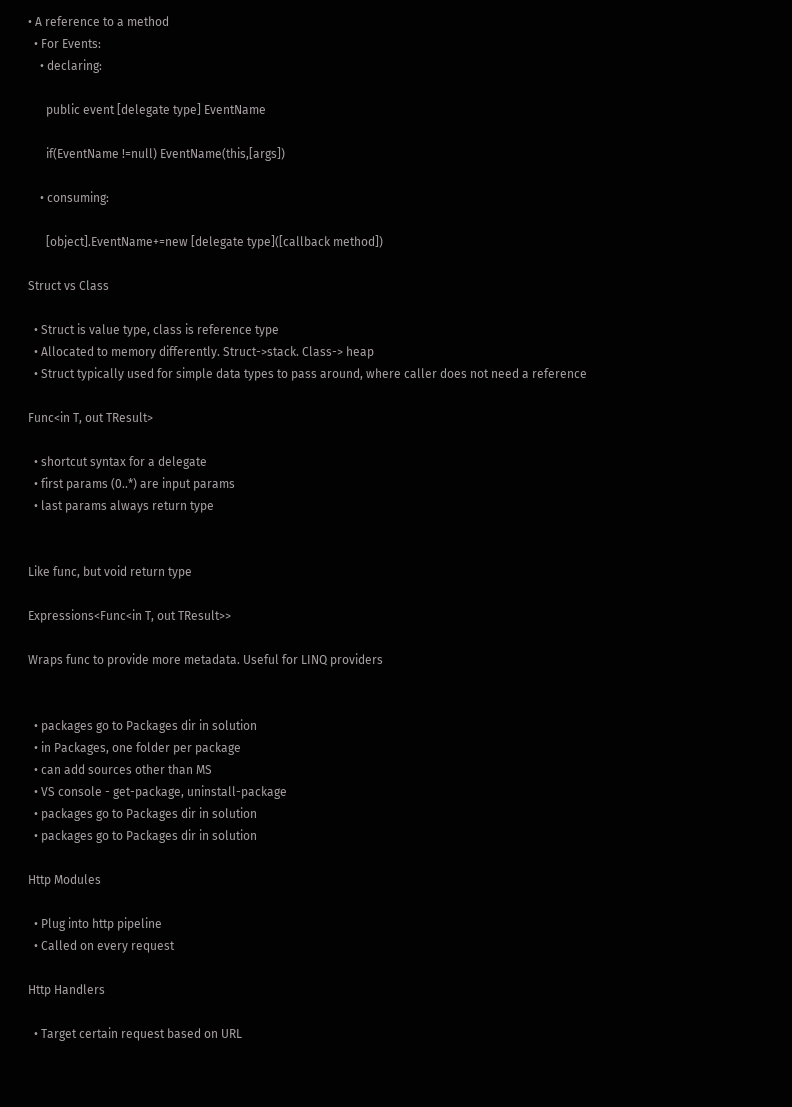• A reference to a method
  • For Events:
    • declaring:

      public event [delegate type] EventName

      if(EventName !=null) EventName(this,[args])

    • consuming:

      [object].EventName+=new [delegate type]([callback method])

Struct vs Class

  • Struct is value type, class is reference type
  • Allocated to memory differently. Struct->stack. Class-> heap
  • Struct typically used for simple data types to pass around, where caller does not need a reference

Func<in T, out TResult>

  • shortcut syntax for a delegate
  • first params (0..*) are input params
  • last params always return type


Like func, but void return type

Expressions<Func<in T, out TResult>>

Wraps func to provide more metadata. Useful for LINQ providers


  • packages go to Packages dir in solution
  • in Packages, one folder per package
  • can add sources other than MS
  • VS console - get-package, uninstall-package
  • packages go to Packages dir in solution
  • packages go to Packages dir in solution

Http Modules

  • Plug into http pipeline
  • Called on every request

Http Handlers

  • Target certain request based on URL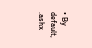• By default, .ashx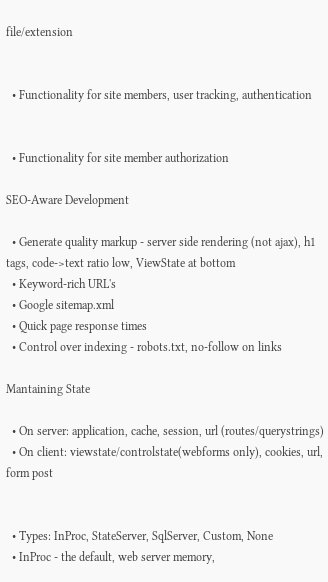file/extension


  • Functionality for site members, user tracking, authentication


  • Functionality for site member authorization

SEO-Aware Development

  • Generate quality markup - server side rendering (not ajax), h1 tags, code->text ratio low, ViewState at bottom
  • Keyword-rich URL's
  • Google sitemap.xml
  • Quick page response times
  • Control over indexing - robots.txt, no-follow on links

Mantaining State

  • On server: application, cache, session, url (routes/querystrings)
  • On client: viewstate/controlstate(webforms only), cookies, url, form post


  • Types: InProc, StateServer, SqlServer, Custom, None
  • InProc - the default, web server memory,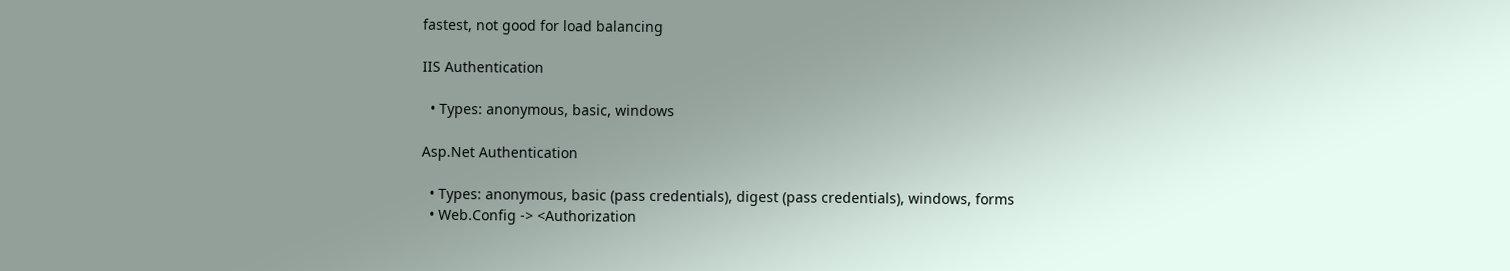fastest, not good for load balancing

IIS Authentication

  • Types: anonymous, basic, windows

Asp.Net Authentication

  • Types: anonymous, basic (pass credentials), digest (pass credentials), windows, forms
  • Web.Config -> <Authorization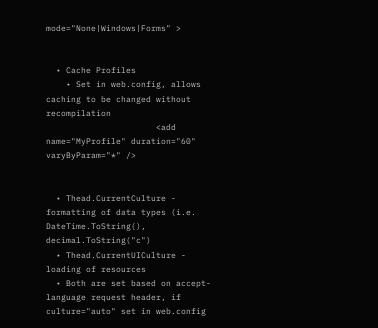mode="None|Windows|Forms" >


  • Cache Profiles
    • Set in web.config, allows caching to be changed without recompilation
                      <add name="MyProfile" duration="60" varyByParam="*" />


  • Thead.CurrentCulture - formatting of data types (i.e. DateTime.ToString(), decimal.ToString("c")
  • Thead.CurrentUICulture - loading of resources
  • Both are set based on accept-language request header, if culture="auto" set in web.config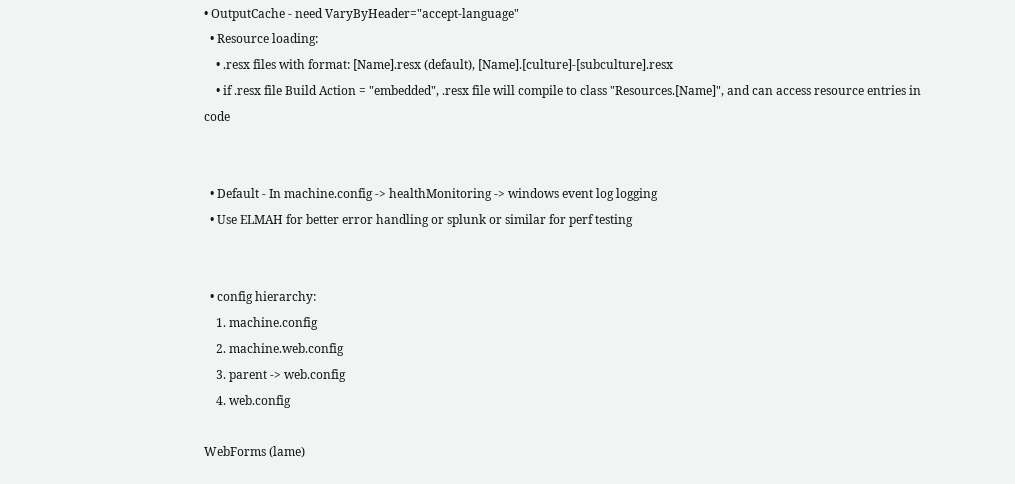• OutputCache - need VaryByHeader="accept-language"
  • Resource loading:
    • .resx files with format: [Name].resx (default), [Name].[culture]-[subculture].resx
    • if .resx file Build Action = "embedded", .resx file will compile to class "Resources.[Name]", and can access resource entries in code


  • Default - In machine.config -> healthMonitoring -> windows event log logging
  • Use ELMAH for better error handling or splunk or similar for perf testing


  • config hierarchy:
    1. machine.config
    2. machine.web.config
    3. parent -> web.config
    4. web.config

WebForms (lame)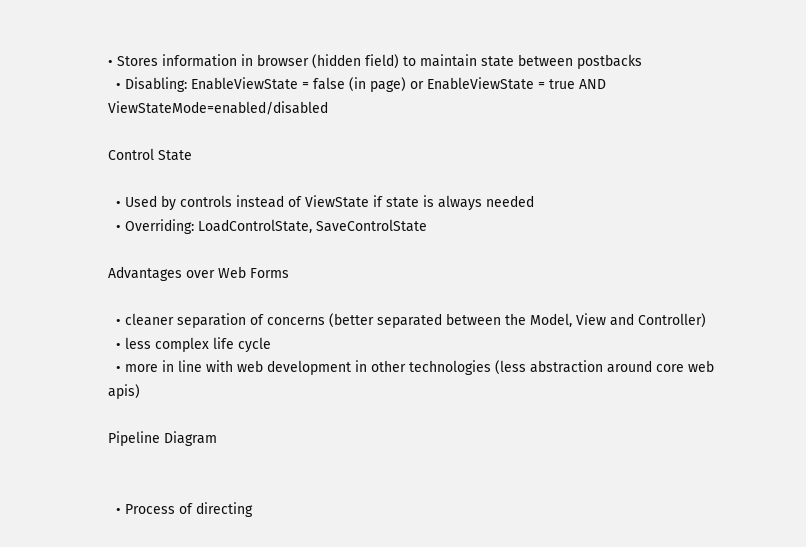• Stores information in browser (hidden field) to maintain state between postbacks
  • Disabling: EnableViewState = false (in page) or EnableViewState = true AND ViewStateMode=enabled/disabled

Control State

  • Used by controls instead of ViewState if state is always needed
  • Overriding: LoadControlState, SaveControlState

Advantages over Web Forms

  • cleaner separation of concerns (better separated between the Model, View and Controller)
  • less complex life cycle
  • more in line with web development in other technologies (less abstraction around core web apis)

Pipeline Diagram


  • Process of directing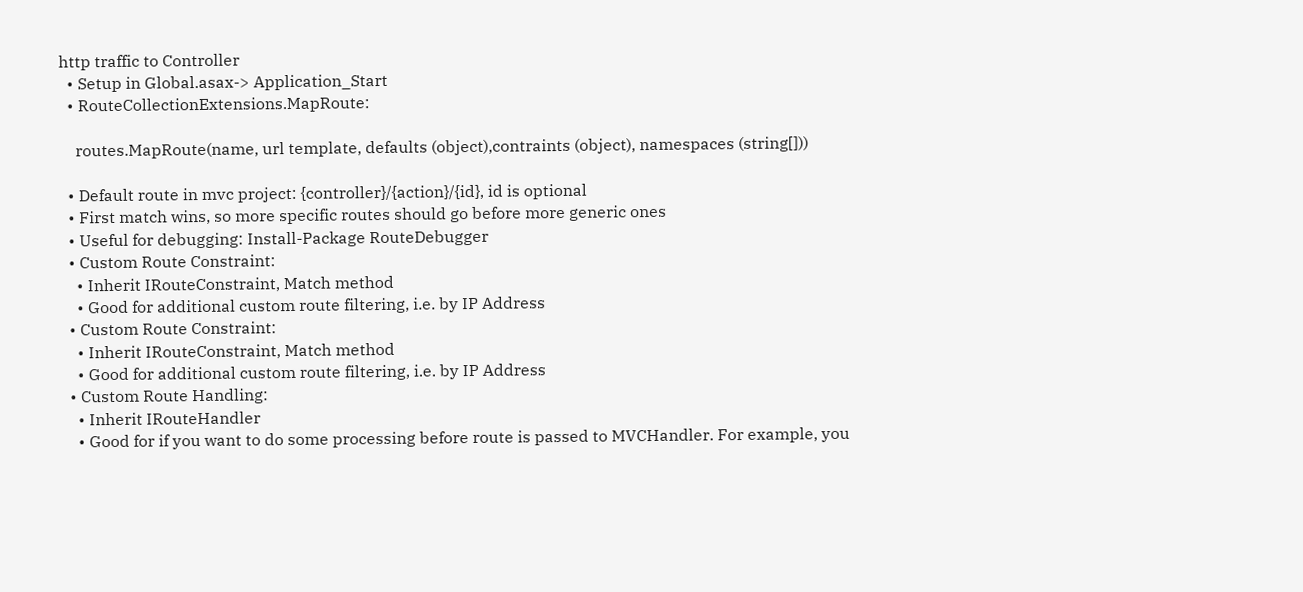http traffic to Controller
  • Setup in Global.asax-> Application_Start
  • RouteCollectionExtensions.MapRoute:

    routes.MapRoute(name, url template, defaults (object),contraints (object), namespaces (string[]))

  • Default route in mvc project: {controller}/{action}/{id}, id is optional
  • First match wins, so more specific routes should go before more generic ones
  • Useful for debugging: Install-Package RouteDebugger
  • Custom Route Constraint:
    • Inherit IRouteConstraint, Match method
    • Good for additional custom route filtering, i.e. by IP Address
  • Custom Route Constraint:
    • Inherit IRouteConstraint, Match method
    • Good for additional custom route filtering, i.e. by IP Address
  • Custom Route Handling:
    • Inherit IRouteHandler
    • Good for if you want to do some processing before route is passed to MVCHandler. For example, you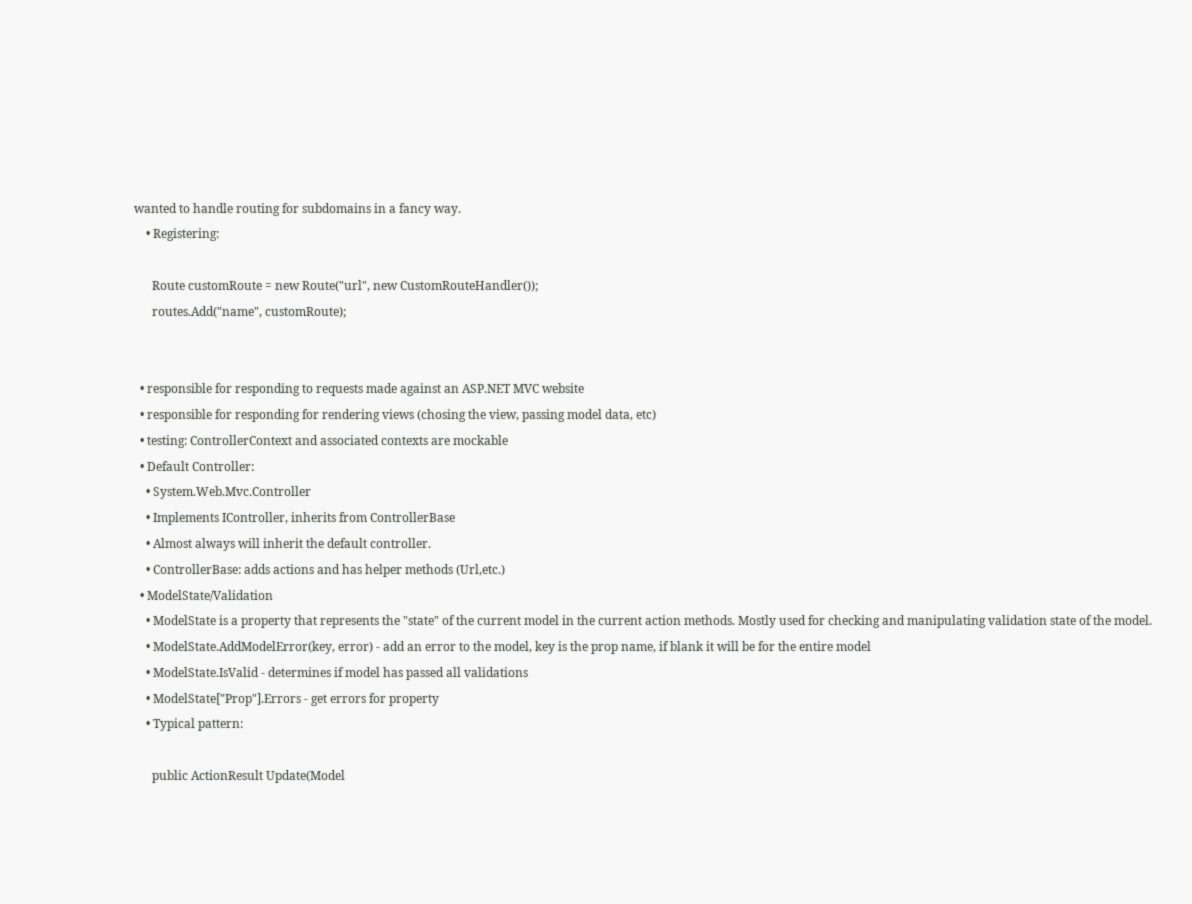wanted to handle routing for subdomains in a fancy way.
    • Registering:

      Route customRoute = new Route("url", new CustomRouteHandler());
      routes.Add("name", customRoute);


  • responsible for responding to requests made against an ASP.NET MVC website
  • responsible for responding for rendering views (chosing the view, passing model data, etc)
  • testing: ControllerContext and associated contexts are mockable
  • Default Controller:
    • System.Web.Mvc.Controller
    • Implements IController, inherits from ControllerBase
    • Almost always will inherit the default controller.
    • ControllerBase: adds actions and has helper methods (Url,etc.)
  • ModelState/Validation
    • ModelState is a property that represents the "state" of the current model in the current action methods. Mostly used for checking and manipulating validation state of the model.
    • ModelState.AddModelError(key, error) - add an error to the model, key is the prop name, if blank it will be for the entire model
    • ModelState.IsValid - determines if model has passed all validations
    • ModelState["Prop"].Errors - get errors for property
    • Typical pattern:

      public ActionResult Update(Model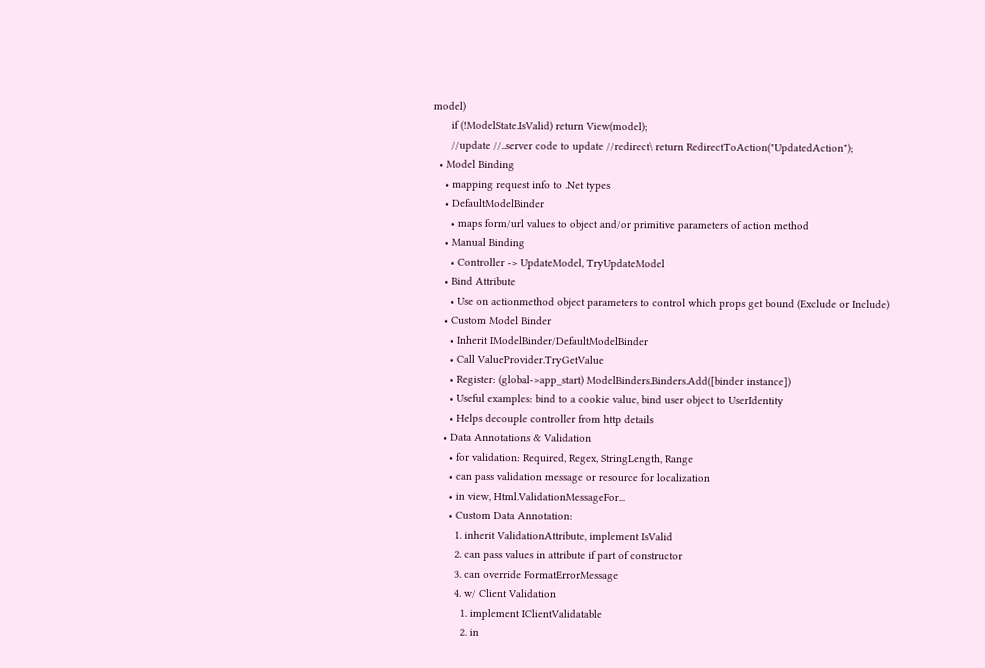model)
      if (!ModelState.IsValid) return View(model);
      //update //..server code to update //redirect\ return RedirectToAction("UpdatedAction");
  • Model Binding
    • mapping request info to .Net types
    • DefaultModelBinder
      • maps form/url values to object and/or primitive parameters of action method
    • Manual Binding
      • Controller -> UpdateModel, TryUpdateModel
    • Bind Attribute
      • Use on actionmethod object parameters to control which props get bound (Exclude or Include)
    • Custom Model Binder
      • Inherit IModelBinder/DefaultModelBinder
      • Call ValueProvider.TryGetValue
      • Register: (global->app_start) ModelBinders.Binders.Add([binder instance])
      • Useful examples: bind to a cookie value, bind user object to UserIdentity
      • Helps decouple controller from http details
    • Data Annotations & Validation
      • for validation: Required, Regex, StringLength, Range
      • can pass validation message or resource for localization
      • in view, Html.ValidationMessageFor...
      • Custom Data Annotation:
        1. inherit ValidationAttribute, implement IsValid
        2. can pass values in attribute if part of constructor
        3. can override FormatErrorMessage
        4. w/ Client Validation
          1. implement IClientValidatable
          2. in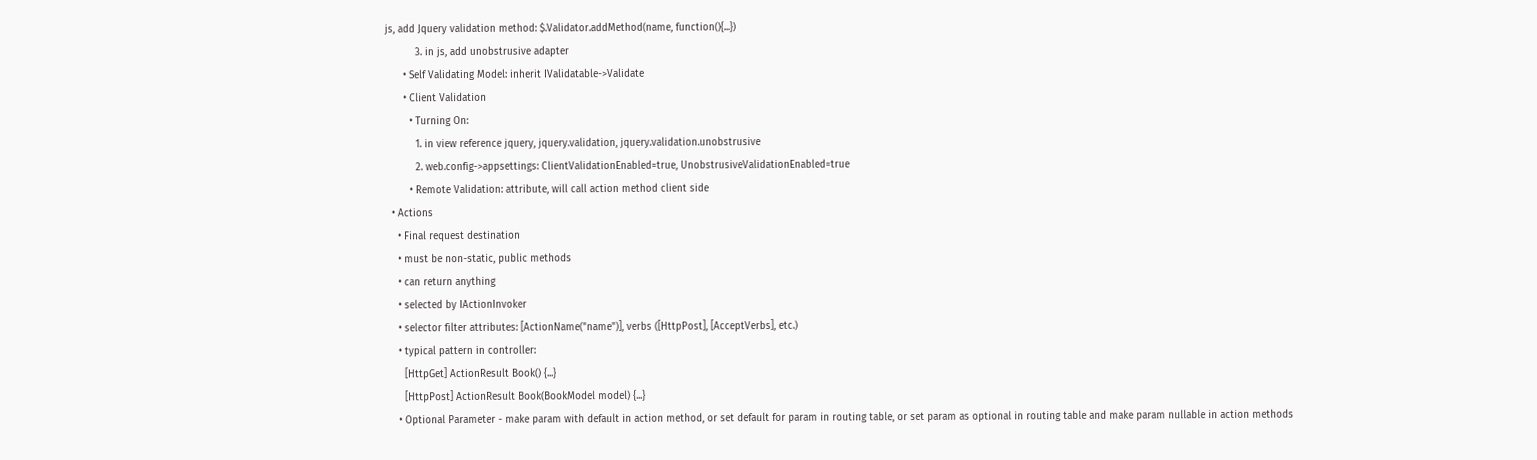js, add Jquery validation method: $.Validator.addMethod(name, function(){...})
          3. in js, add unobstrusive adapter
      • Self Validating Model: inherit IValidatable->Validate
      • Client Validation
        • Turning On:
          1. in view reference jquery, jquery.validation, jquery.validation.unobstrusive
          2. web.config->appsettings: ClientValidationEnabled=true, UnobstrusiveValidationEnabled=true
        • Remote Validation: attribute, will call action method client side
  • Actions
    • Final request destination
    • must be non-static, public methods
    • can return anything
    • selected by IActionInvoker
    • selector filter attributes: [ActionName("name")], verbs ([HttpPost], [AcceptVerbs], etc.)
    • typical pattern in controller:
      [HttpGet] ActionResult Book() {...}
      [HttpPost] ActionResult Book(BookModel model) {...}
    • Optional Parameter - make param with default in action method, or set default for param in routing table, or set param as optional in routing table and make param nullable in action methods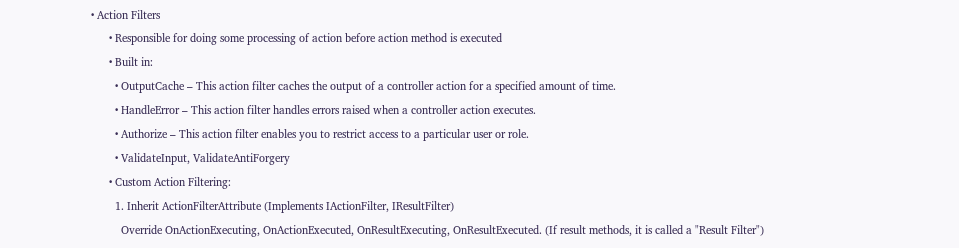• Action Filters
      • Responsible for doing some processing of action before action method is executed
      • Built in:
        • OutputCache – This action filter caches the output of a controller action for a specified amount of time.
        • HandleError – This action filter handles errors raised when a controller action executes.
        • Authorize – This action filter enables you to restrict access to a particular user or role.
        • ValidateInput, ValidateAntiForgery
      • Custom Action Filtering:
        1. Inherit ActionFilterAttribute (Implements IActionFilter, IResultFilter)
          Override OnActionExecuting, OnActionExecuted, OnResultExecuting, OnResultExecuted. (If result methods, it is called a "Result Filter")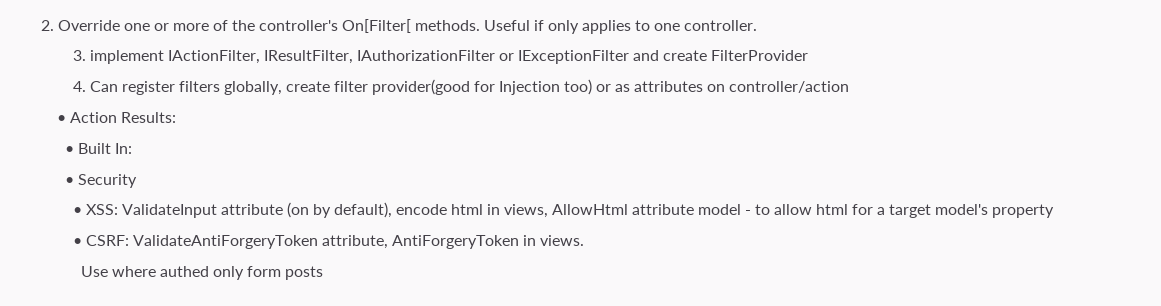2. Override one or more of the controller's On[Filter[ methods. Useful if only applies to one controller.
        3. implement IActionFilter, IResultFilter, IAuthorizationFilter or IExceptionFilter and create FilterProvider
        4. Can register filters globally, create filter provider(good for Injection too) or as attributes on controller/action
    • Action Results:
      • Built In:
      • Security
        • XSS: ValidateInput attribute (on by default), encode html in views, AllowHtml attribute model - to allow html for a target model's property
        • CSRF: ValidateAntiForgeryToken attribute, AntiForgeryToken in views.
          Use where authed only form posts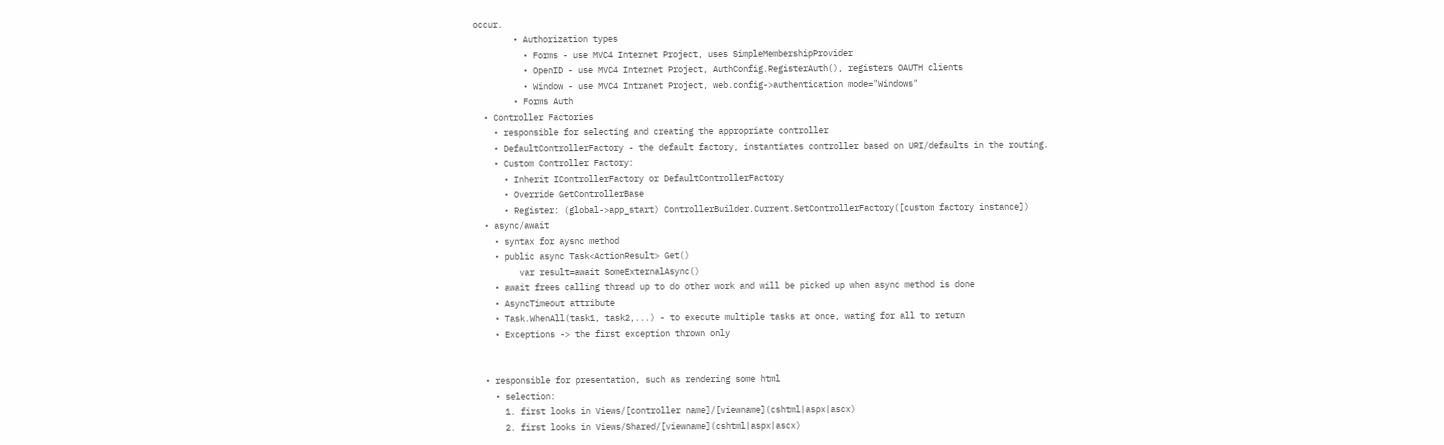occur.
        • Authorization types
          • Forms - use MVC4 Internet Project, uses SimpleMembershipProvider
          • OpenID - use MVC4 Internet Project, AuthConfig.RegisterAuth(), registers OAUTH clients
          • Window - use MVC4 Intranet Project, web.config->authentication mode="Windows"
        • Forms Auth
  • Controller Factories
    • responsible for selecting and creating the appropriate controller
    • DefaultControllerFactory - the default factory, instantiates controller based on URI/defaults in the routing.
    • Custom Controller Factory:
      • Inherit IControllerFactory or DefaultControllerFactory
      • Override GetControllerBase
      • Register: (global->app_start) ControllerBuilder.Current.SetControllerFactory([custom factory instance])
  • async/await
    • syntax for aysnc method
    • public async Task<ActionResult> Get()
         var result=await SomeExternalAsync()
    • await frees calling thread up to do other work and will be picked up when async method is done
    • AsyncTimeout attribute
    • Task.WhenAll(task1, task2,...) - to execute multiple tasks at once, wating for all to return
    • Exceptions -> the first exception thrown only


  • responsible for presentation, such as rendering some html
    • selection:
      1. first looks in Views/[controller name]/[viewname](cshtml|aspx|ascx)
      2. first looks in Views/Shared/[viewname](cshtml|aspx|ascx)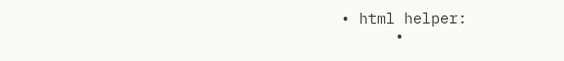• html helper:
      •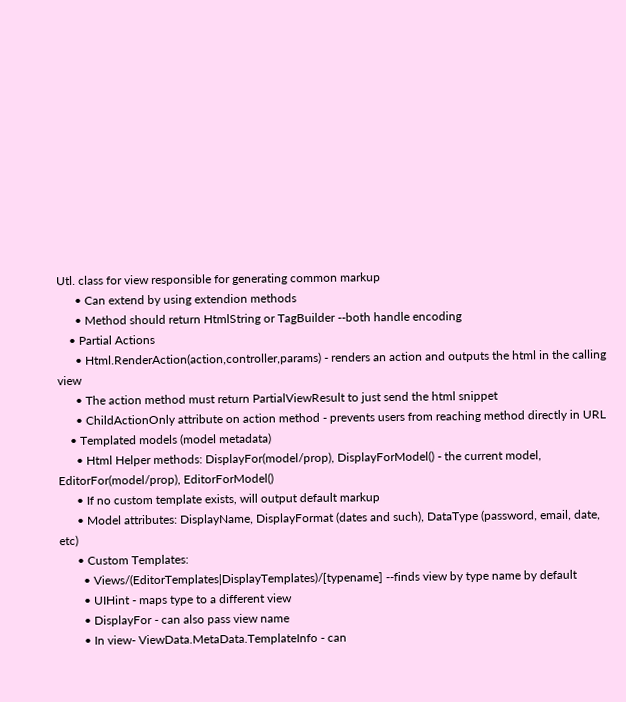Utl. class for view responsible for generating common markup
      • Can extend by using extendion methods
      • Method should return HtmlString or TagBuilder --both handle encoding
    • Partial Actions
      • Html.RenderAction(action,controller,params) - renders an action and outputs the html in the calling view
      • The action method must return PartialViewResult to just send the html snippet
      • ChildActionOnly attribute on action method - prevents users from reaching method directly in URL
    • Templated models (model metadata)
      • Html Helper methods: DisplayFor(model/prop), DisplayForModel() - the current model, EditorFor(model/prop), EditorForModel()
      • If no custom template exists, will output default markup
      • Model attributes: DisplayName, DisplayFormat (dates and such), DataType (password, email, date, etc)
      • Custom Templates:
        • Views/(EditorTemplates|DisplayTemplates)/[typename] --finds view by type name by default
        • UIHint - maps type to a different view
        • DisplayFor - can also pass view name
        • In view- ViewData.MetaData.TemplateInfo - can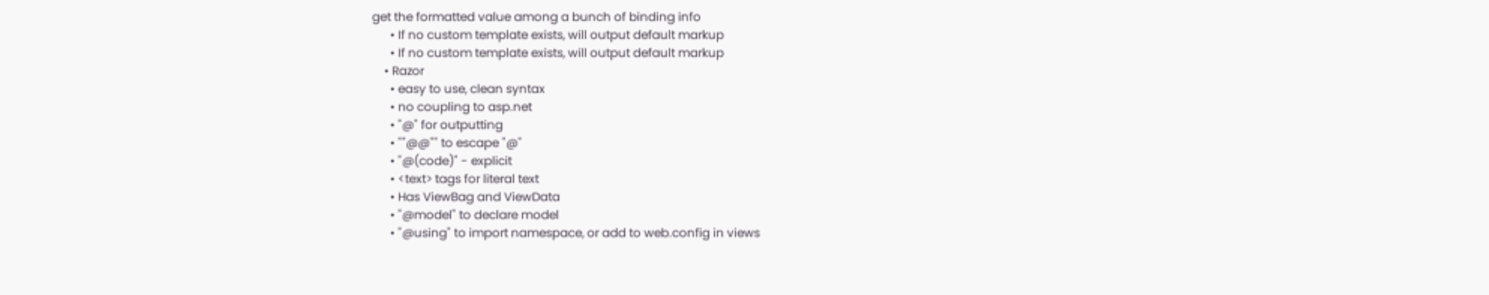get the formatted value among a bunch of binding info
      • If no custom template exists, will output default markup
      • If no custom template exists, will output default markup
    • Razor
      • easy to use, clean syntax
      • no coupling to asp.net
      • "@" for outputting
      • ""@@"" to escape "@"
      • "@(code)" - explicit
      • <text> tags for literal text
      • Has ViewBag and ViewData
      • "@model" to declare model
      • "@using" to import namespace, or add to web.config in views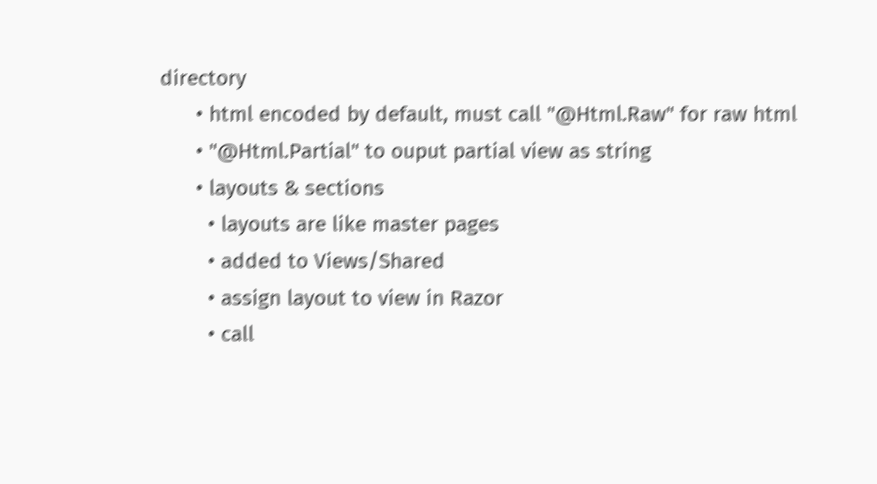directory
      • html encoded by default, must call "@Html.Raw" for raw html
      • "@Html.Partial" to ouput partial view as string
      • layouts & sections
        • layouts are like master pages
        • added to Views/Shared
        • assign layout to view in Razor
        • call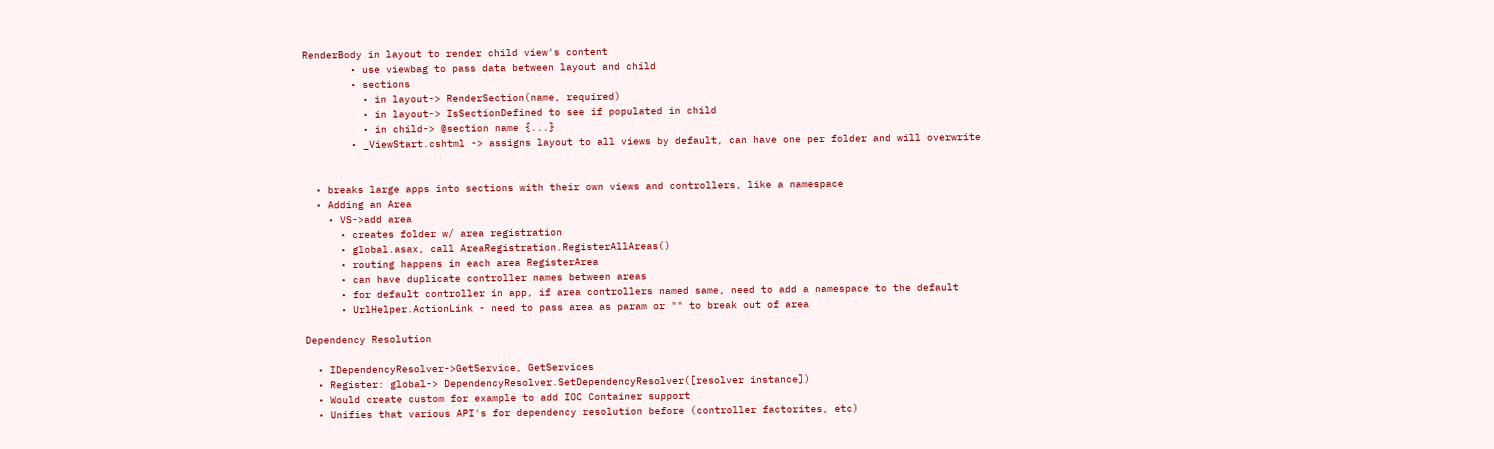RenderBody in layout to render child view's content
        • use viewbag to pass data between layout and child
        • sections
          • in layout-> RenderSection(name, required)
          • in layout-> IsSectionDefined to see if populated in child
          • in child-> @section name {...}
        • _ViewStart.cshtml -> assigns layout to all views by default, can have one per folder and will overwrite


  • breaks large apps into sections with their own views and controllers, like a namespace
  • Adding an Area
    • VS->add area
      • creates folder w/ area registration
      • global.asax, call AreaRegistration.RegisterAllAreas()
      • routing happens in each area RegisterArea
      • can have duplicate controller names between areas
      • for default controller in app, if area controllers named same, need to add a namespace to the default
      • UrlHelper.ActionLink - need to pass area as param or "" to break out of area

Dependency Resolution

  • IDependencyResolver->GetService, GetServices
  • Register: global-> DependencyResolver.SetDependencyResolver([resolver instance])
  • Would create custom for example to add IOC Container support
  • Unifies that various API's for dependency resolution before (controller factorites, etc)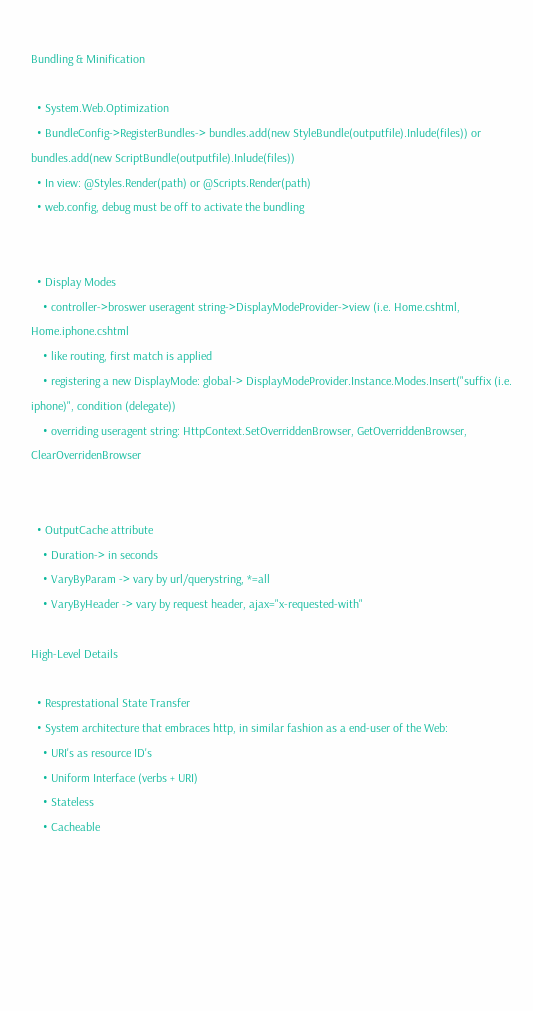Bundling & Minification

  • System.Web.Optimization
  • BundleConfig->RegisterBundles-> bundles.add(new StyleBundle(outputfile).Inlude(files)) or bundles.add(new ScriptBundle(outputfile).Inlude(files))
  • In view: @Styles.Render(path) or @Scripts.Render(path)
  • web.config, debug must be off to activate the bundling


  • Display Modes
    • controller->broswer useragent string->DisplayModeProvider->view (i.e. Home.cshtml, Home.iphone.cshtml
    • like routing, first match is applied
    • registering a new DisplayMode: global-> DisplayModeProvider.Instance.Modes.Insert("suffix (i.e. iphone)", condition (delegate))
    • overriding useragent string: HttpContext.SetOverriddenBrowser, GetOverriddenBrowser, ClearOverridenBrowser


  • OutputCache attribute
    • Duration-> in seconds
    • VaryByParam -> vary by url/querystring, *=all
    • VaryByHeader -> vary by request header, ajax="x-requested-with"

High-Level Details

  • Resprestational State Transfer
  • System architecture that embraces http, in similar fashion as a end-user of the Web:
    • URI's as resource ID's
    • Uniform Interface (verbs + URI)
    • Stateless
    • Cacheable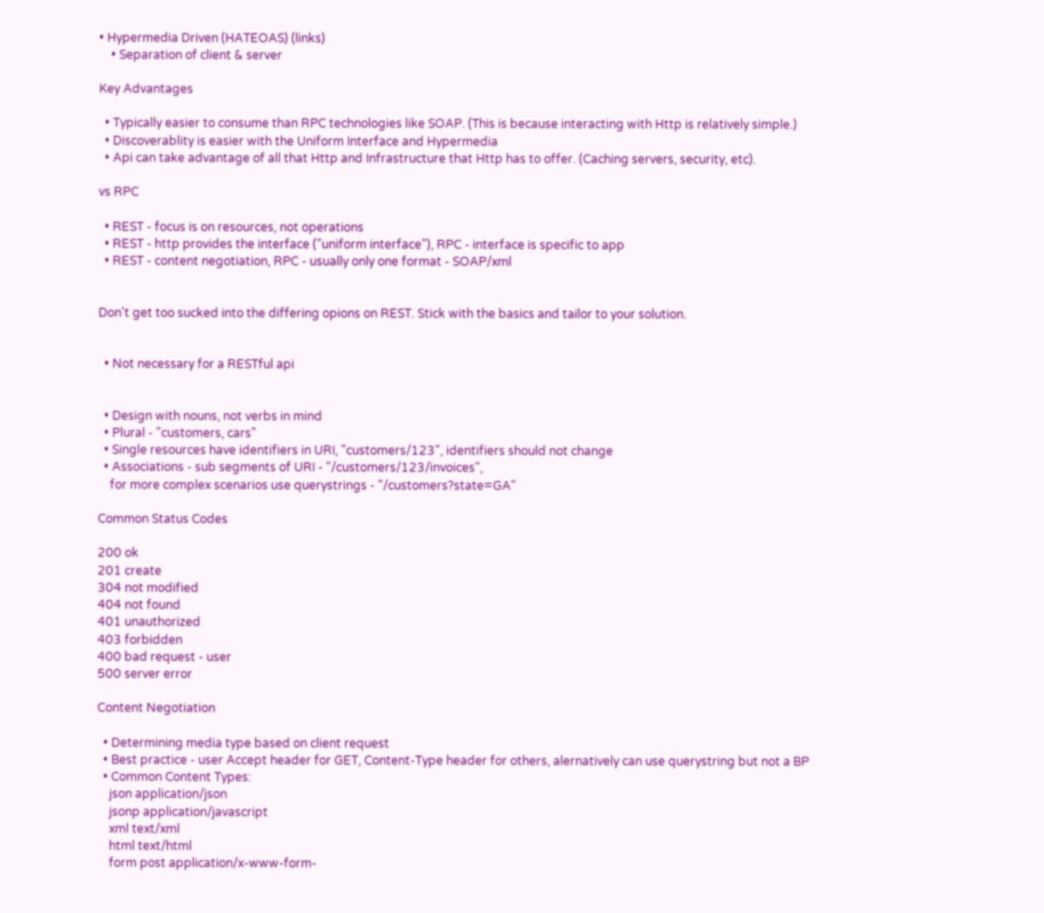• Hypermedia Driven (HATEOAS) (links)
    • Separation of client & server

Key Advantages

  • Typically easier to consume than RPC technologies like SOAP. (This is because interacting with Http is relatively simple.)
  • Discoverablity is easier with the Uniform Interface and Hypermedia
  • Api can take advantage of all that Http and Infrastructure that Http has to offer. (Caching servers, security, etc).

vs RPC

  • REST - focus is on resources, not operations
  • REST - http provides the interface ("uniform interface"), RPC - interface is specific to app
  • REST - content negotiation, RPC - usually only one format - SOAP/xml


Don't get too sucked into the differing opions on REST. Stick with the basics and tailor to your solution.


  • Not necessary for a RESTful api


  • Design with nouns, not verbs in mind
  • Plural - "customers, cars"
  • Single resources have identifiers in URI, "customers/123", identifiers should not change
  • Associations - sub segments of URI - "/customers/123/invoices",
    for more complex scenarios use querystrings - "/customers?state=GA"

Common Status Codes

200 ok
201 create
304 not modified
404 not found
401 unauthorized
403 forbidden
400 bad request - user
500 server error

Content Negotiation

  • Determining media type based on client request
  • Best practice - user Accept header for GET, Content-Type header for others, alernatively can use querystring but not a BP
  • Common Content Types:
    json application/json
    jsonp application/javascript
    xml text/xml
    html text/html
    form post application/x-www-form-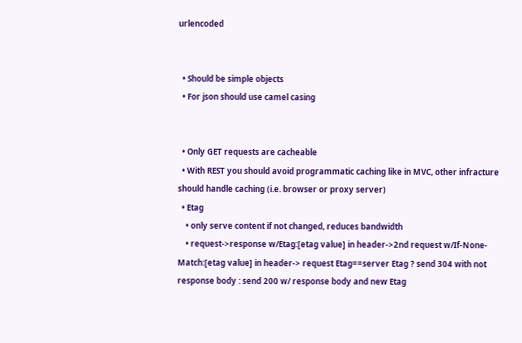urlencoded


  • Should be simple objects
  • For json should use camel casing


  • Only GET requests are cacheable
  • With REST you should avoid programmatic caching like in MVC, other infracture should handle caching (i.e. browser or proxy server)
  • Etag
    • only serve content if not changed, reduces bandwidth
    • request->response w/Etag:[etag value] in header->2nd request w/If-None-Match:[etag value] in header-> request Etag==server Etag ? send 304 with not response body : send 200 w/ response body and new Etag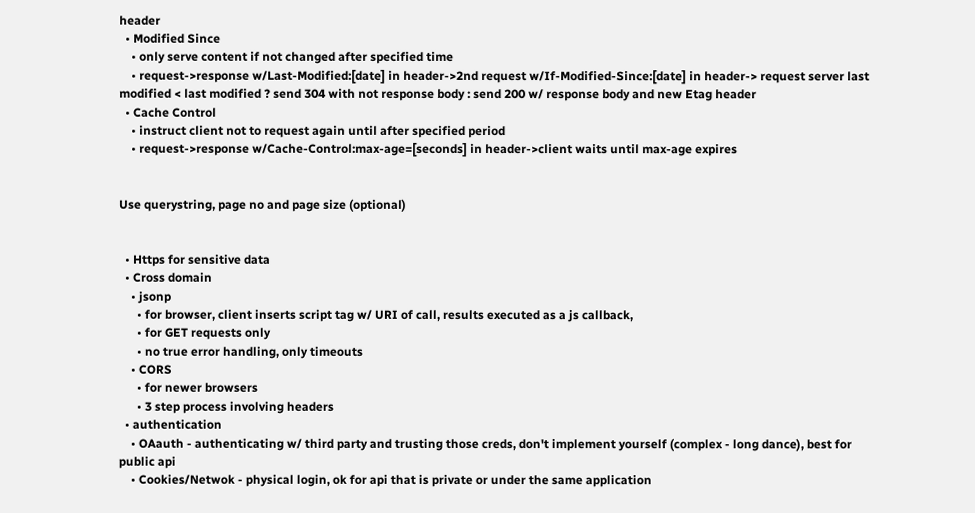header
  • Modified Since
    • only serve content if not changed after specified time
    • request->response w/Last-Modified:[date] in header->2nd request w/If-Modified-Since:[date] in header-> request server last modified < last modified ? send 304 with not response body : send 200 w/ response body and new Etag header
  • Cache Control
    • instruct client not to request again until after specified period
    • request->response w/Cache-Control:max-age=[seconds] in header->client waits until max-age expires


Use querystring, page no and page size (optional)


  • Https for sensitive data
  • Cross domain
    • jsonp
      • for browser, client inserts script tag w/ URI of call, results executed as a js callback,
      • for GET requests only
      • no true error handling, only timeouts
    • CORS
      • for newer browsers
      • 3 step process involving headers
  • authentication
    • OAauth - authenticating w/ third party and trusting those creds, don't implement yourself (complex - long dance), best for public api
    • Cookies/Netwok - physical login, ok for api that is private or under the same application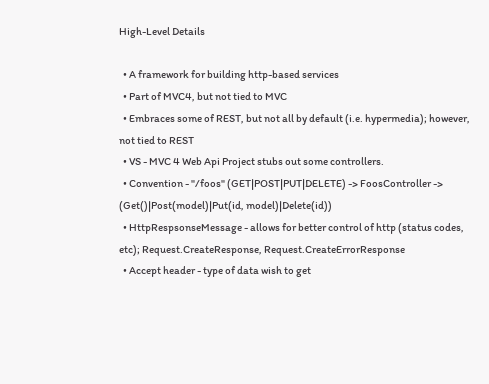High-Level Details

  • A framework for building http-based services
  • Part of MVC4, but not tied to MVC
  • Embraces some of REST, but not all by default (i.e. hypermedia); however, not tied to REST
  • VS - MVC 4 Web Api Project stubs out some controllers.
  • Convention - "/foos" (GET|POST|PUT|DELETE) -> FoosController -> (Get()|Post(model)|Put(id, model)|Delete(id))
  • HttpRespsonseMessage - allows for better control of http (status codes, etc); Request.CreateResponse, Request.CreateErrorResponse
  • Accept header - type of data wish to get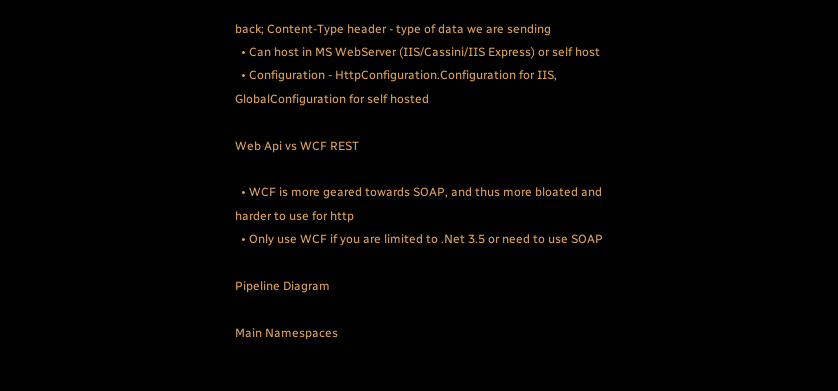back; Content-Type header - type of data we are sending
  • Can host in MS WebServer (IIS/Cassini/IIS Express) or self host
  • Configuration - HttpConfiguration.Configuration for IIS, GlobalConfiguration for self hosted

Web Api vs WCF REST

  • WCF is more geared towards SOAP, and thus more bloated and harder to use for http
  • Only use WCF if you are limited to .Net 3.5 or need to use SOAP

Pipeline Diagram

Main Namespaces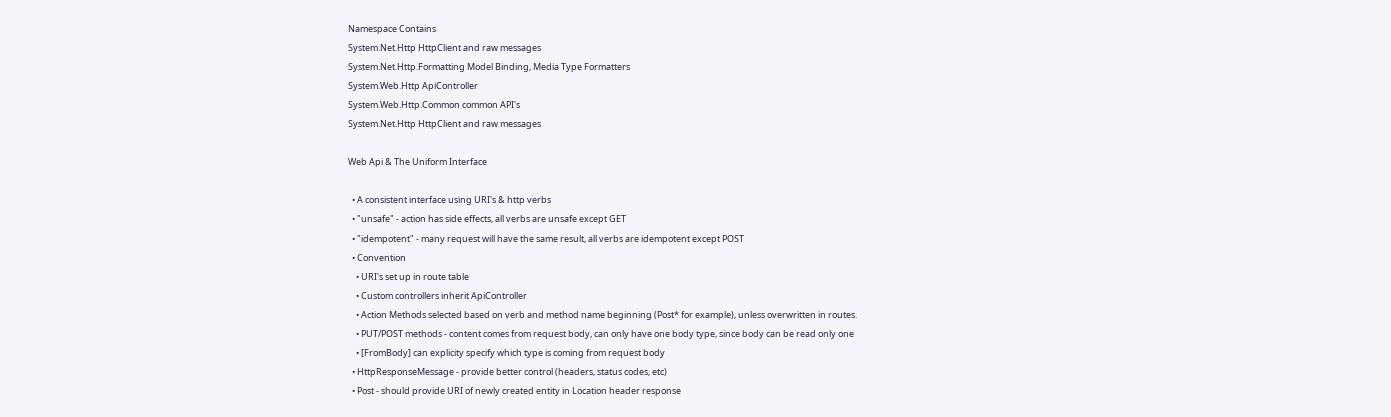Namespace Contains
System.Net.Http HttpClient and raw messages
System.Net.Http.Formatting Model Binding, Media Type Formatters
System.Web.Http ApiController
System.Web.Http.Common common API's
System.Net.Http HttpClient and raw messages

Web Api & The Uniform Interface

  • A consistent interface using URI's & http verbs
  • "unsafe" - action has side effects, all verbs are unsafe except GET
  • "idempotent" - many request will have the same result, all verbs are idempotent except POST
  • Convention
    • URI's set up in route table
    • Custom controllers inherit ApiController
    • Action Methods selected based on verb and method name beginning (Post* for example), unless overwritten in routes.
    • PUT/POST methods - content comes from request body, can only have one body type, since body can be read only one
    • [FromBody] can explicity specify which type is coming from request body
  • HttpResponseMessage - provide better control (headers, status codes, etc)
  • Post - should provide URI of newly created entity in Location header response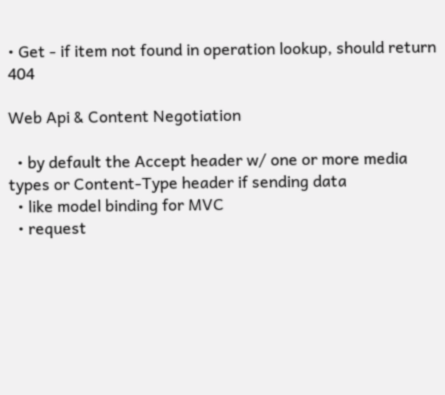• Get - if item not found in operation lookup, should return 404

Web Api & Content Negotiation

  • by default the Accept header w/ one or more media types or Content-Type header if sending data
  • like model binding for MVC
  • request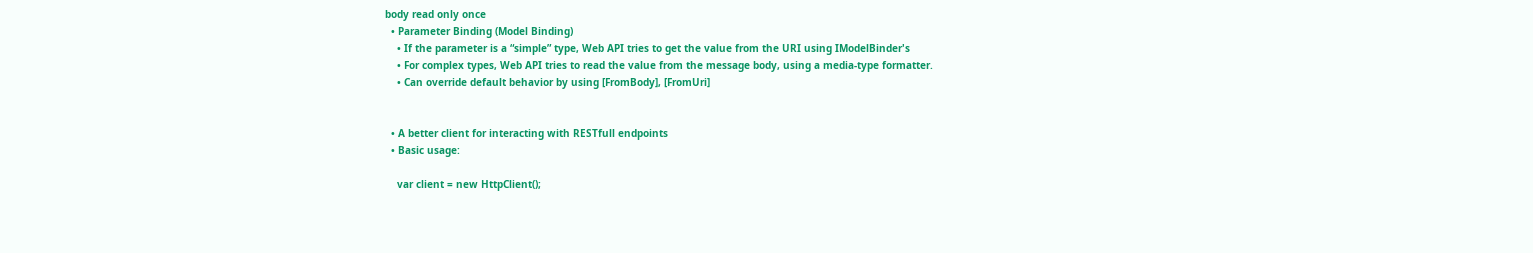body read only once
  • Parameter Binding (Model Binding)
    • If the parameter is a “simple” type, Web API tries to get the value from the URI using IModelBinder's
    • For complex types, Web API tries to read the value from the message body, using a media-type formatter.
    • Can override default behavior by using [FromBody], [FromUri]


  • A better client for interacting with RESTfull endpoints
  • Basic usage:

    var client = new HttpClient();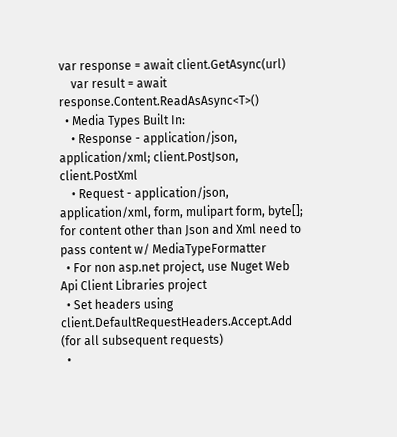var response = await client.GetAsync(url)
    var result = await response.Content.ReadAsAsync<T>()
  • Media Types Built In:
    • Response - application/json, application/xml; client.PostJson, client.PostXml
    • Request - application/json, application/xml, form, mulipart form, byte[]; for content other than Json and Xml need to pass content w/ MediaTypeFormatter
  • For non asp.net project, use Nuget Web Api Client Libraries project
  • Set headers using client.DefaultRequestHeaders.Accept.Add (for all subsequent requests)
  •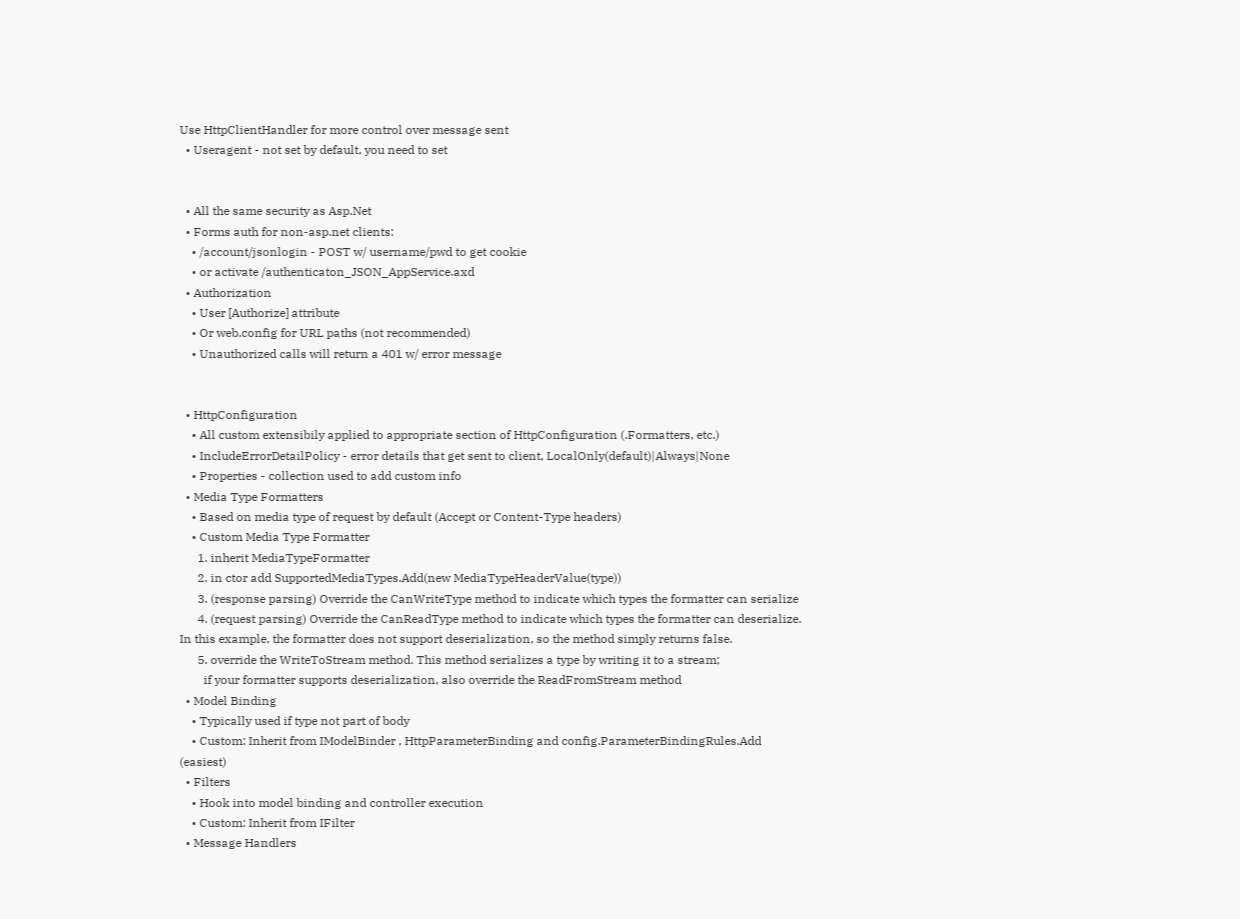Use HttpClientHandler for more control over message sent
  • Useragent - not set by default, you need to set


  • All the same security as Asp.Net
  • Forms auth for non-asp.net clients:
    • /account/jsonlogin - POST w/ username/pwd to get cookie
    • or activate /authenticaton_JSON_AppService.axd
  • Authorization
    • User [Authorize] attribute
    • Or web.config for URL paths (not recommended)
    • Unauthorized calls will return a 401 w/ error message


  • HttpConfiguration
    • All custom extensibily applied to appropriate section of HttpConfiguration (.Formatters, etc.)
    • IncludeErrorDetailPolicy - error details that get sent to client, LocalOnly(default)|Always|None
    • Properties - collection used to add custom info
  • Media Type Formatters
    • Based on media type of request by default (Accept or Content-Type headers)
    • Custom Media Type Formatter
      1. inherit MediaTypeFormatter
      2. in ctor add SupportedMediaTypes.Add(new MediaTypeHeaderValue(type))
      3. (response parsing) Override the CanWriteType method to indicate which types the formatter can serialize
      4. (request parsing) Override the CanReadType method to indicate which types the formatter can deserialize. In this example, the formatter does not support deserialization, so the method simply returns false.
      5. override the WriteToStream method. This method serializes a type by writing it to a stream;
        if your formatter supports deserialization, also override the ReadFromStream method
  • Model Binding
    • Typically used if type not part of body
    • Custom: Inherit from IModelBinder , HttpParameterBinding and config.ParameterBindingRules.Add (easiest)
  • Filters
    • Hook into model binding and controller execution
    • Custom: Inherit from IFilter
  • Message Handlers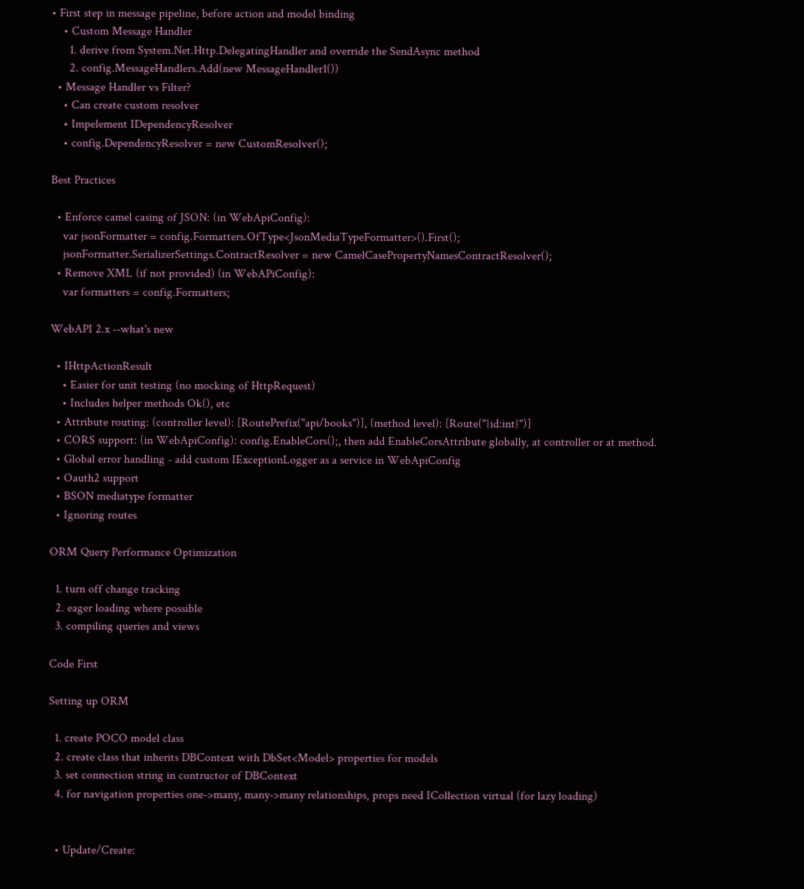• First step in message pipeline, before action and model binding
    • Custom Message Handler
      1. derive from System.Net.Http.DelegatingHandler and override the SendAsync method
      2. config.MessageHandlers.Add(new MessageHandler1())
  • Message Handler vs Filter?
    • Can create custom resolver
    • Impelement IDependencyResolver
    • config.DependencyResolver = new CustomResolver();

Best Practices

  • Enforce camel casing of JSON: (in WebApiConfig):
    var jsonFormatter = config.Formatters.OfType<JsonMediaTypeFormatter>().First();
    jsonFormatter.SerializerSettings.ContractResolver = new CamelCasePropertyNamesContractResolver();
  • Remove XML (if not provided) (in WebAPiConfig):
    var formatters = config.Formatters;

WebAPI 2.x --what's new

  • IHttpActionResult
    • Easier for unit testing (no mocking of HttpRequest)
    • Includes helper methods Ok(), etc
  • Attribute routing: (controller level): [RoutePrefix("api/books")], (method level): [Route("{id:int}")]
  • CORS support: (in WebApiConfig): config.EnableCors();, then add EnableCorsAttribute globally, at controller or at method.
  • Global error handling - add custom IExceptionLogger as a service in WebApiConfig
  • Oauth2 support
  • BSON mediatype formatter
  • Ignoring routes

ORM Query Performance Optimization

  1. turn off change tracking
  2. eager loading where possible
  3. compiling queries and views

Code First

Setting up ORM

  1. create POCO model class
  2. create class that inherits DBContext with DbSet<Model> properties for models
  3. set connection string in contructor of DBContext
  4. for navigation properties one->many, many->many relationships, props need ICollection virtual (for lazy loading)


  • Update/Create: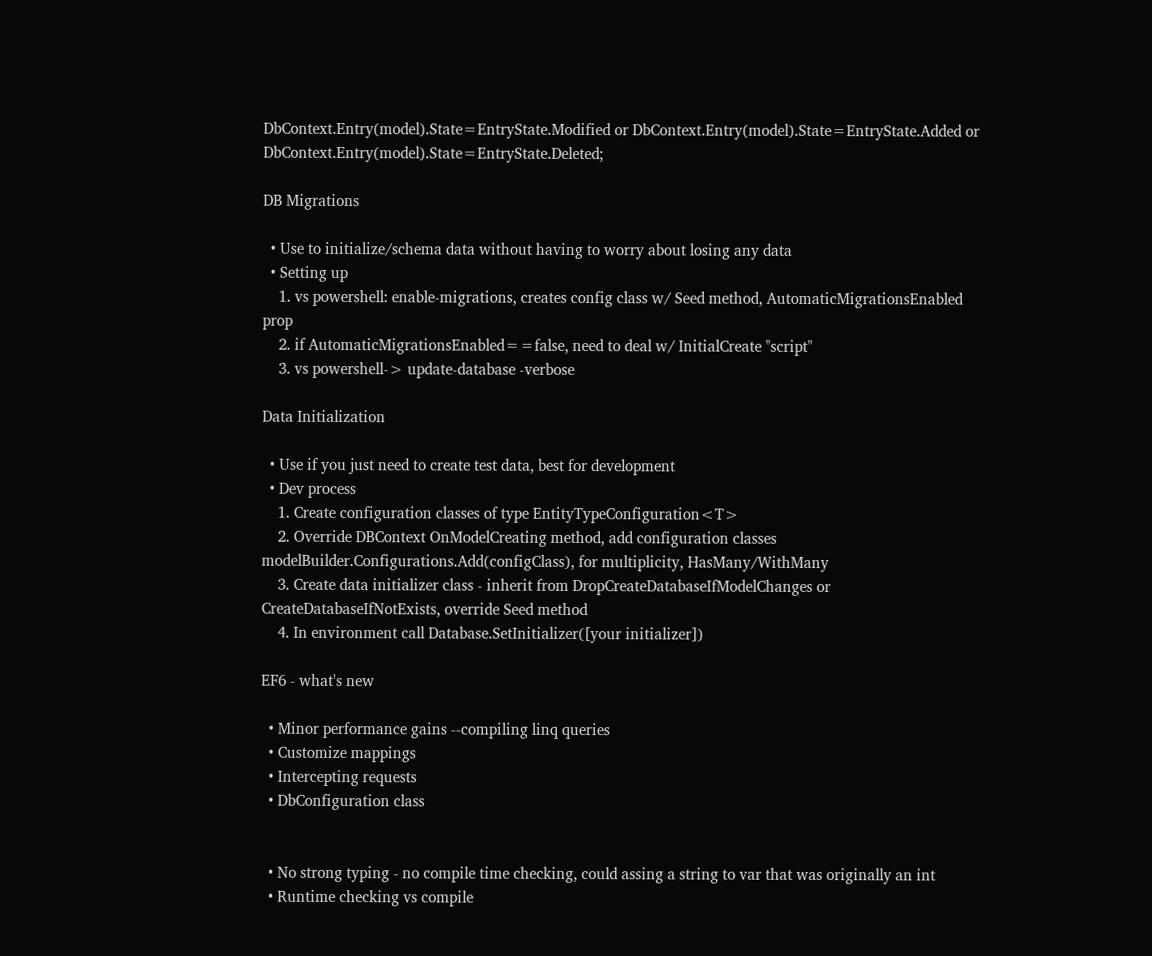DbContext.Entry(model).State=EntryState.Modified or DbContext.Entry(model).State=EntryState.Added or DbContext.Entry(model).State=EntryState.Deleted;

DB Migrations

  • Use to initialize/schema data without having to worry about losing any data
  • Setting up
    1. vs powershell: enable-migrations, creates config class w/ Seed method, AutomaticMigrationsEnabled prop
    2. if AutomaticMigrationsEnabled==false, need to deal w/ InitialCreate "script"
    3. vs powershell-> update-database -verbose

Data Initialization

  • Use if you just need to create test data, best for development
  • Dev process
    1. Create configuration classes of type EntityTypeConfiguration<T>
    2. Override DBContext OnModelCreating method, add configuration classes modelBuilder.Configurations.Add(configClass), for multiplicity, HasMany/WithMany
    3. Create data initializer class - inherit from DropCreateDatabaseIfModelChanges or CreateDatabaseIfNotExists, override Seed method
    4. In environment call Database.SetInitializer([your initializer])

EF6 - what's new

  • Minor performance gains --compiling linq queries
  • Customize mappings
  • Intercepting requests
  • DbConfiguration class


  • No strong typing - no compile time checking, could assing a string to var that was originally an int
  • Runtime checking vs compile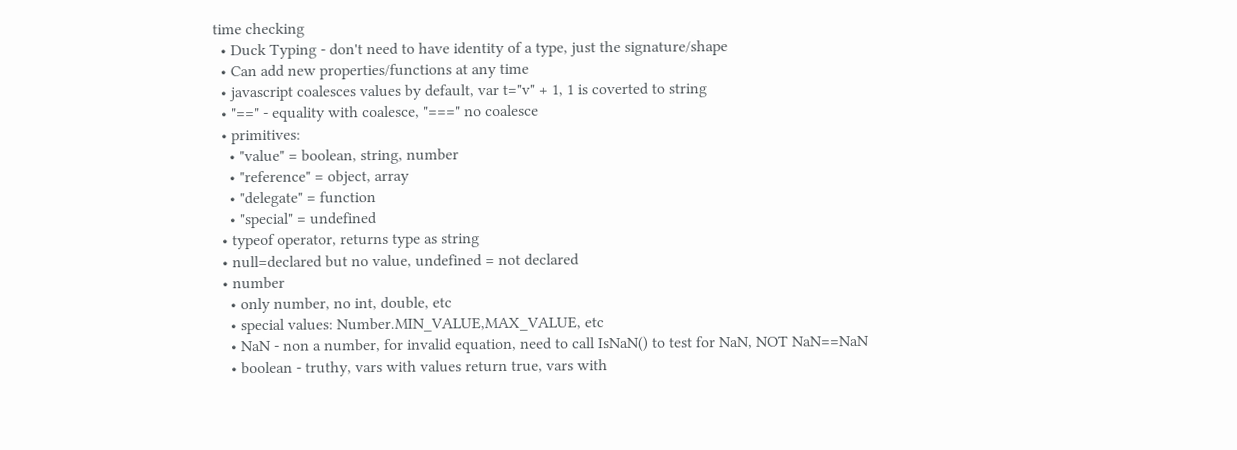time checking
  • Duck Typing - don't need to have identity of a type, just the signature/shape
  • Can add new properties/functions at any time
  • javascript coalesces values by default, var t="v" + 1, 1 is coverted to string
  • "==" - equality with coalesce, "===" no coalesce
  • primitives:
    • "value" = boolean, string, number
    • "reference" = object, array
    • "delegate" = function
    • "special" = undefined
  • typeof operator, returns type as string
  • null=declared but no value, undefined = not declared
  • number
    • only number, no int, double, etc
    • special values: Number.MIN_VALUE,MAX_VALUE, etc
    • NaN - non a number, for invalid equation, need to call IsNaN() to test for NaN, NOT NaN==NaN
    • boolean - truthy, vars with values return true, vars with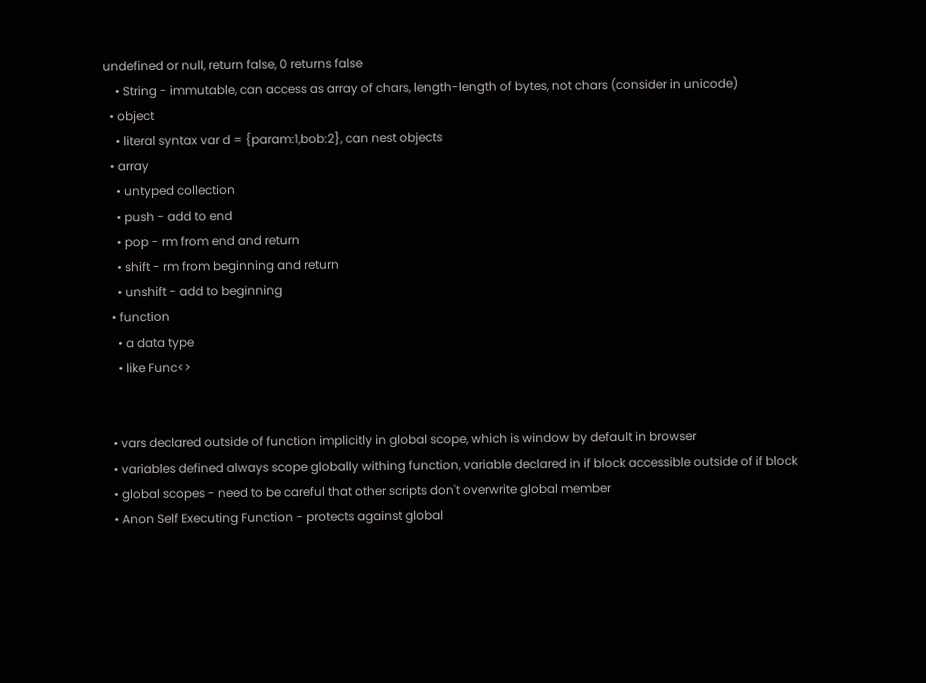undefined or null, return false, 0 returns false
    • String - immutable, can access as array of chars, length-length of bytes, not chars (consider in unicode)
  • object
    • literal syntax var d = {param:1,bob:2}, can nest objects
  • array
    • untyped collection
    • push - add to end
    • pop - rm from end and return
    • shift - rm from beginning and return
    • unshift - add to beginning
  • function
    • a data type
    • like Func<>


  • vars declared outside of function implicitly in global scope, which is window by default in browser
  • variables defined always scope globally withing function, variable declared in if block accessible outside of if block
  • global scopes - need to be careful that other scripts don't overwrite global member
  • Anon Self Executing Function - protects against global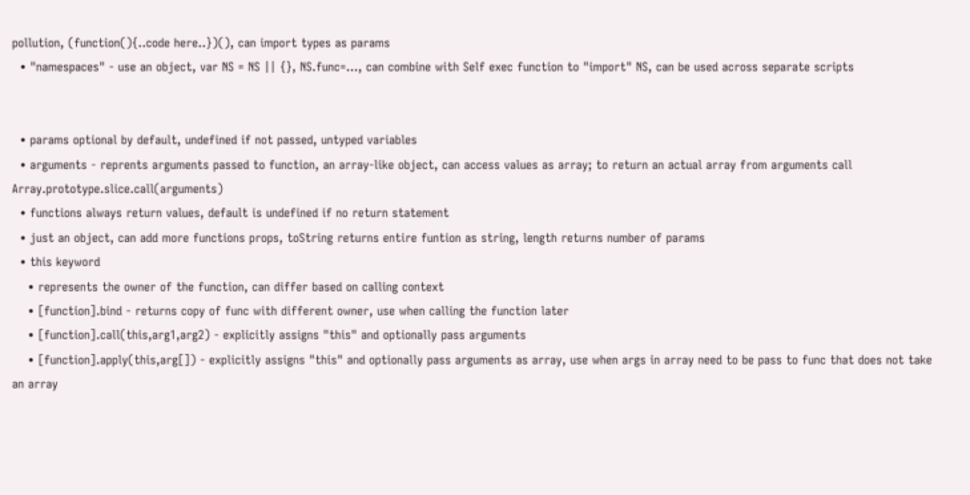pollution, (function(){..code here..})(), can import types as params
  • "namespaces" - use an object, var NS = NS || {}, NS.func=..., can combine with Self exec function to "import" NS, can be used across separate scripts


  • params optional by default, undefined if not passed, untyped variables
  • arguments - reprents arguments passed to function, an array-like object, can access values as array; to return an actual array from arguments call Array.prototype.slice.call(arguments)
  • functions always return values, default is undefined if no return statement
  • just an object, can add more functions props, toString returns entire funtion as string, length returns number of params
  • this keyword
    • represents the owner of the function, can differ based on calling context
    • [function].bind - returns copy of func with different owner, use when calling the function later
    • [function].call(this,arg1,arg2) - explicitly assigns "this" and optionally pass arguments
    • [function].apply(this,arg[]) - explicitly assigns "this" and optionally pass arguments as array, use when args in array need to be pass to func that does not take an array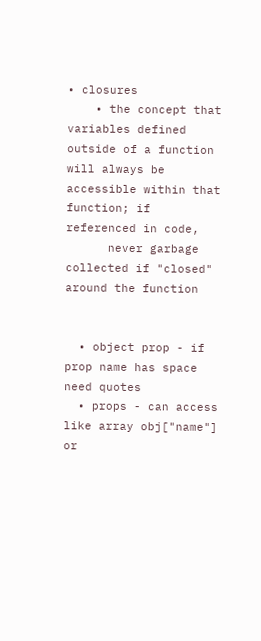• closures
    • the concept that variables defined outside of a function will always be accessible within that function; if referenced in code,
      never garbage collected if "closed" around the function


  • object prop - if prop name has space need quotes
  • props - can access like array obj["name"] or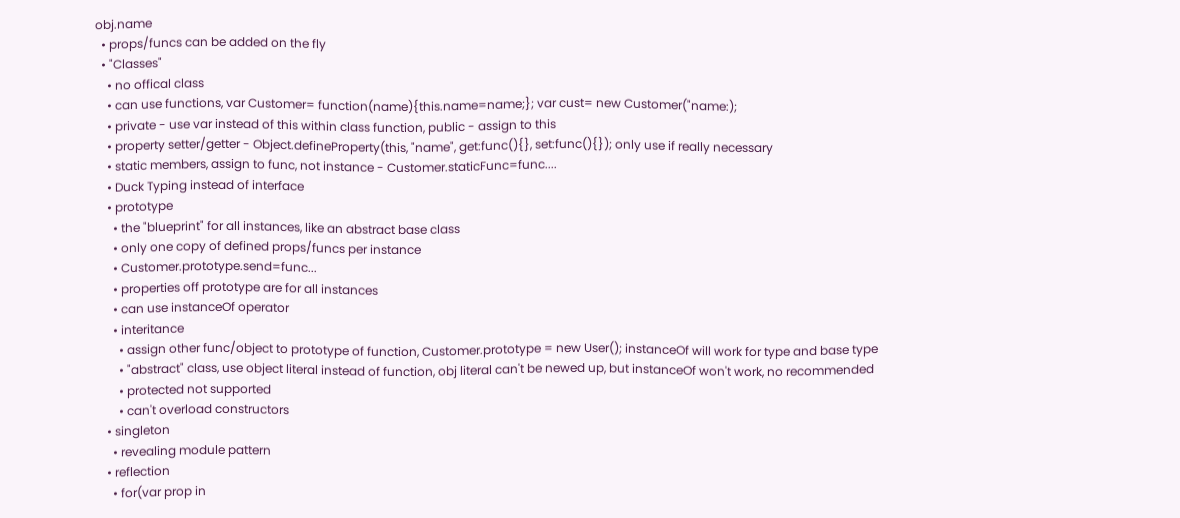obj.name
  • props/funcs can be added on the fly
  • "Classes"
    • no offical class
    • can use functions, var Customer= function(name){this.name=name;}; var cust= new Customer("name:);
    • private - use var instead of this within class function, public - assign to this
    • property setter/getter - Object.defineProperty(this, "name", get:func(){}, set:func(){}); only use if really necessary
    • static members, assign to func, not instance - Customer.staticFunc=func....
    • Duck Typing instead of interface
    • prototype
      • the "blueprint" for all instances, like an abstract base class
      • only one copy of defined props/funcs per instance
      • Customer.prototype.send=func...
      • properties off prototype are for all instances
      • can use instanceOf operator
      • interitance
        • assign other func/object to prototype of function, Customer.prototype = new User(); instanceOf will work for type and base type
        • "abstract" class, use object literal instead of function, obj literal can't be newed up, but instanceOf won't work, no recommended
        • protected not supported
        • can't overload constructors
    • singleton
      • revealing module pattern
    • reflection
      • for(var prop in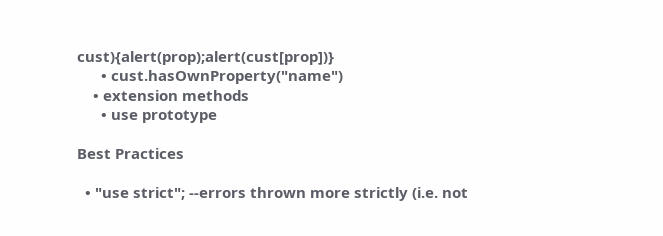cust){alert(prop);alert(cust[prop])}
      • cust.hasOwnProperty("name")
    • extension methods
      • use prototype

Best Practices

  • "use strict"; --errors thrown more strictly (i.e. not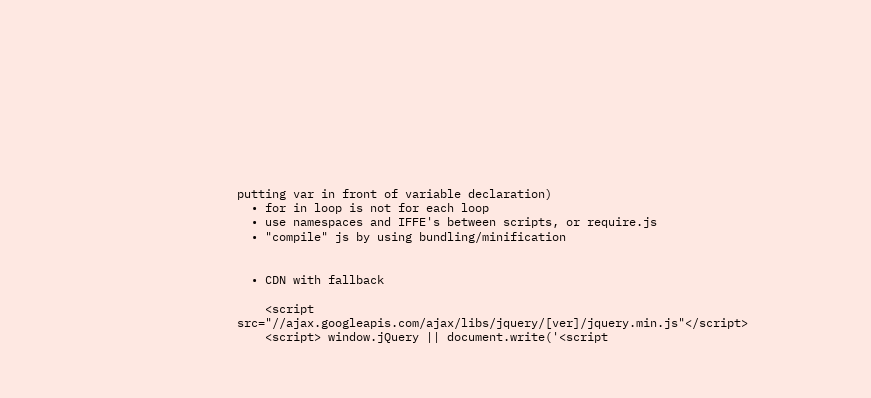putting var in front of variable declaration)
  • for in loop is not for each loop
  • use namespaces and IFFE's between scripts, or require.js
  • "compile" js by using bundling/minification


  • CDN with fallback

    <script src="//ajax.googleapis.com/ajax/libs/jquery/[ver]/jquery.min.js"</script>
    <script> window.jQuery || document.write('<script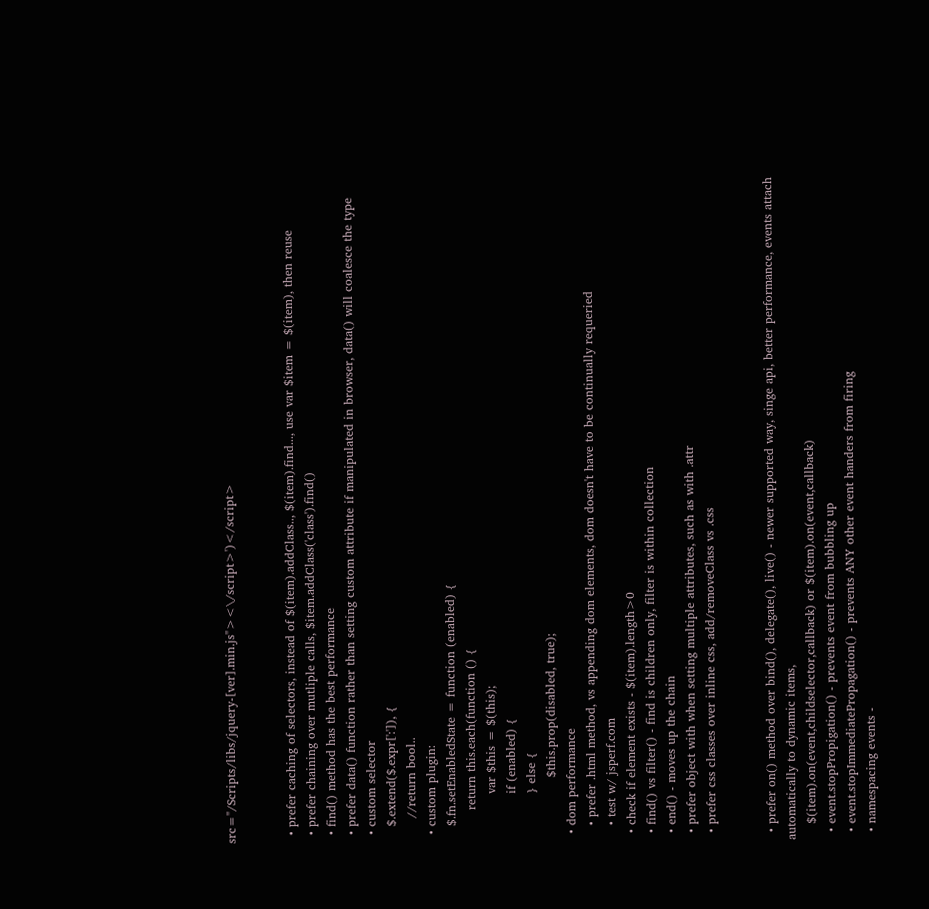src="/Scripts/libs/jquery-[ver].min.js"><\/script>')</script>


  • prefer caching of selectors, instead of $(item).addClass.., $(item).find..., use var $item = $(item), then reuse
  • prefer chaining over mutliple calls, $item.addClass('class').find()
  • find() method has the best performance
  • prefer data() function rather than setting custom attribute if manipulated in browser, data() will coalesce the type
  • custom selector
    $.extend($.expr[':']), {
      //return bool..
  • custom plugin:
    $.fn.setEnabledState = function (enabled) {
        return this.each(function () {
            var $this = $(this);
            if (enabled) {
            } else {
                $this.prop(disabled, true);
  • dom performance
    • prefer .html method, vs appending dom elements, dom doesn't have to be continually requeried
    • test w/ jsperf.com
  • check if element exists - $(item).length>0
  • find() vs filter() - find is children only, filter is within collection
  • end() - moves up the chain
  • prefer object with when setting multiple attributes, such as with .attr
  • prefer css classes over inline css, add/removeClass vs .css


  • prefer on() method over bind(), delegate(), live() - newer supported way, singe api, better performance, events attach automatically to dynamic items,
    $(item).on(event,childselector,callback) or $(item).on(event,callback)
  • event.stopPropigation() - prevents event from bubbling up
  • event.stopImmediatePropagation() - prevents ANY other event handers from firing
  • namespacing events -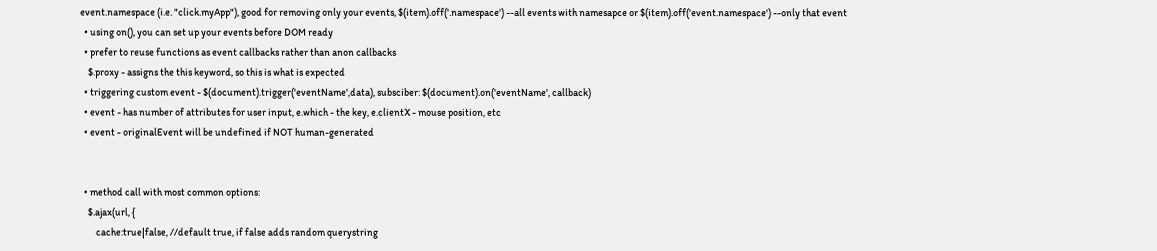event.namespace (i.e. "click.myApp"), good for removing only your events, $(item).off('.namespace') --all events with namesapce or $(item).off('event.namespace') --only that event
  • using on(), you can set up your events before DOM ready
  • prefer to reuse functions as event callbacks rather than anon callbacks
    $.proxy - assigns the this keyword, so this is what is expected
  • triggering custom event - $(document).trigger('eventName',data), subsciber: $(document).on('eventName', callback)
  • event - has number of attributes for user input, e.which - the key, e.clientX - mouse position, etc
  • event - originalEvent will be undefined if NOT human-generated


  • method call with most common options:
    $.ajax(url, {
        cache:true|false, //default true, if false adds random querystring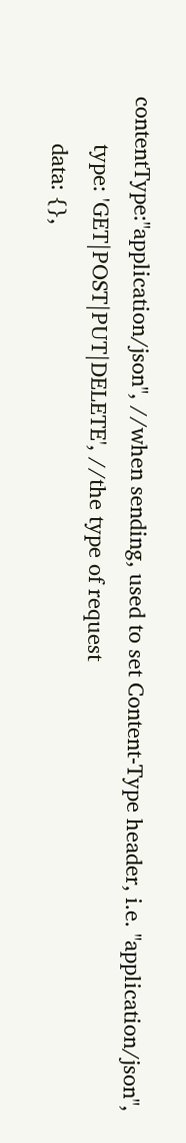contentType:"application/json", //when sending, used to set Content-Type header, i.e. "application/json",
        type: 'GET|POST|PUT|DELETE', //the type of request
        data: {},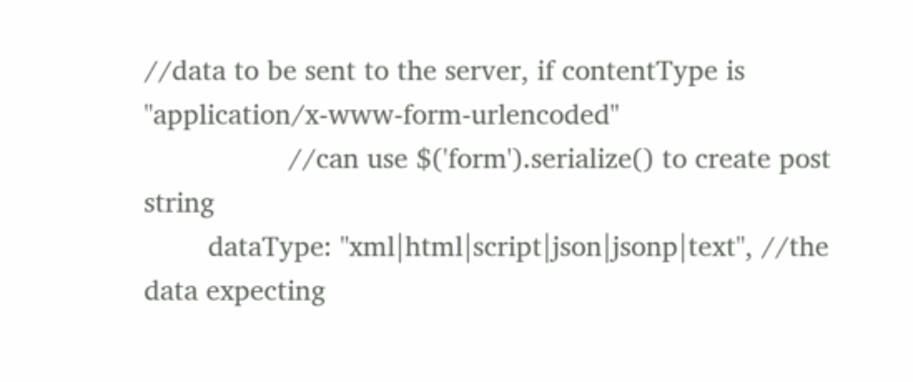//data to be sent to the server, if contentType is "application/x-www-form-urlencoded"
                  //can use $('form').serialize() to create post string
        dataType: "xml|html|script|json|jsonp|text", //the data expecting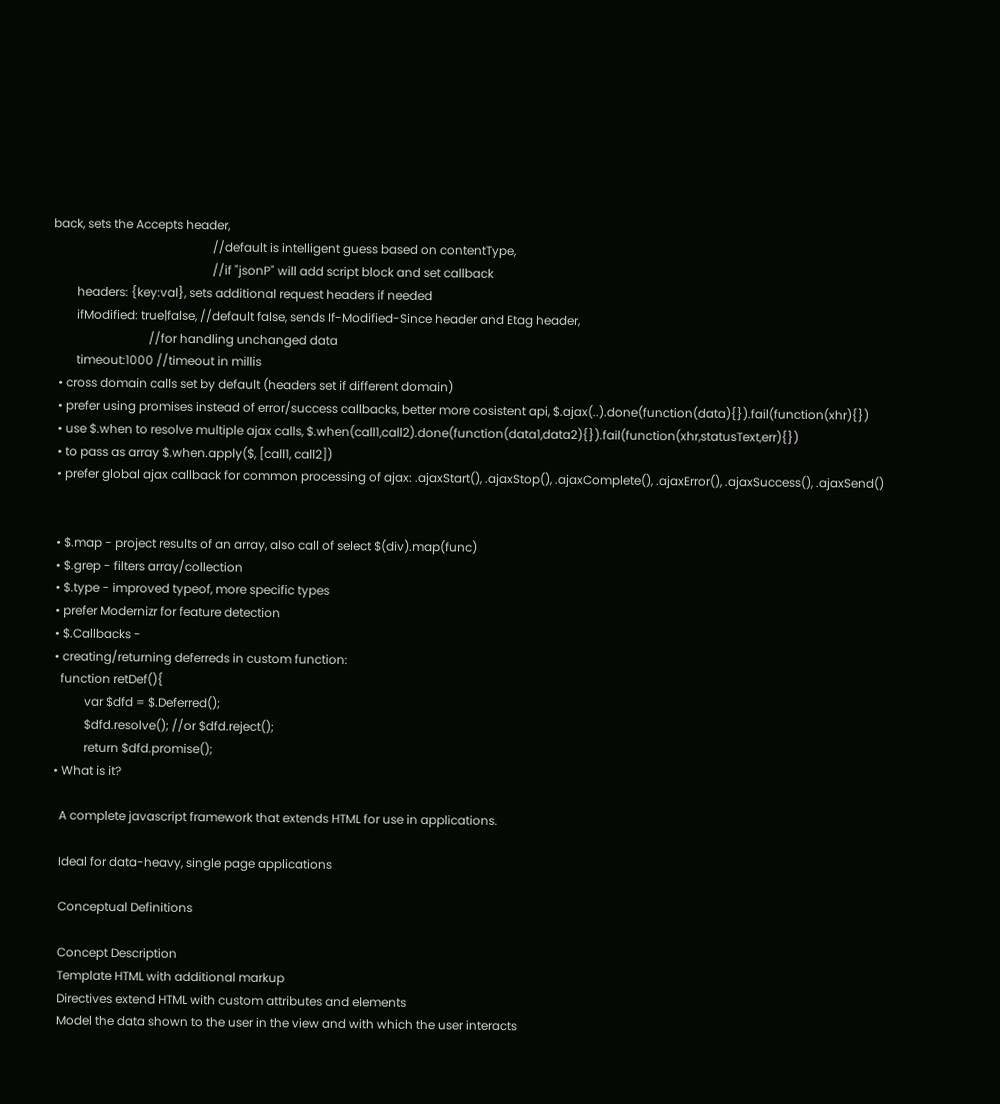back, sets the Accepts header,
                                                     //default is intelligent guess based on contentType,
                                                     //if "jsonP" will add script block and set callback
        headers: {key:val}, sets additional request headers if needed
        ifModified: true|false, //default false, sends If-Modified-Since header and Etag header,
                                //for handling unchanged data
        timeout:1000 //timeout in millis
  • cross domain calls set by default (headers set if different domain)
  • prefer using promises instead of error/success callbacks, better more cosistent api, $.ajax(..).done(function(data){}).fail(function(xhr){})
  • use $.when to resolve multiple ajax calls, $.when(call1,call2).done(function(data1,data2){}).fail(function(xhr,statusText,err){})
  • to pass as array $.when.apply($, [call1, call2])
  • prefer global ajax callback for common processing of ajax: .ajaxStart(), .ajaxStop(), .ajaxComplete(), .ajaxError(), .ajaxSuccess(), .ajaxSend()


  • $.map - project results of an array, also call of select $(div).map(func)
  • $.grep - filters array/collection
  • $.type - improved typeof, more specific types
  • prefer Modernizr for feature detection
  • $.Callbacks -
  • creating/returning deferreds in custom function:
    function retDef(){
            var $dfd = $.Deferred();
            $dfd.resolve(); //or $dfd.reject();
            return $dfd.promise();
  • What is it?

    A complete javascript framework that extends HTML for use in applications.

    Ideal for data-heavy, single page applications

    Conceptual Definitions

    Concept Description
    Template HTML with additional markup
    Directives extend HTML with custom attributes and elements
    Model the data shown to the user in the view and with which the user interacts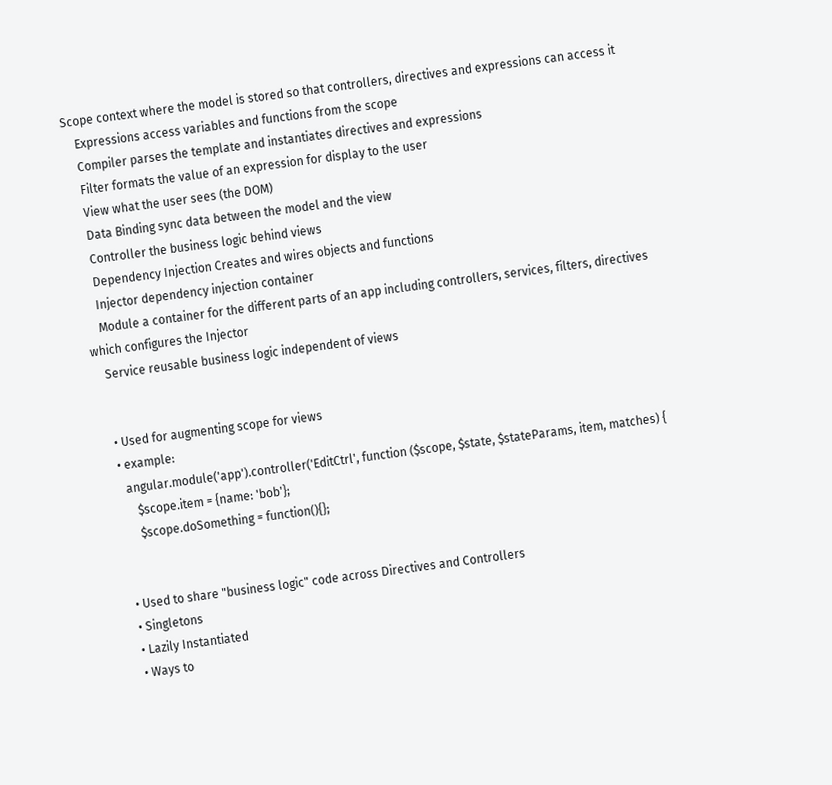Scope context where the model is stored so that controllers, directives and expressions can access it
    Expressions access variables and functions from the scope
    Compiler parses the template and instantiates directives and expressions
    Filter formats the value of an expression for display to the user
    View what the user sees (the DOM)
    Data Binding sync data between the model and the view
    Controller the business logic behind views
    Dependency Injection Creates and wires objects and functions
    Injector dependency injection container
    Module a container for the different parts of an app including controllers, services, filters, directives which configures the Injector
    Service reusable business logic independent of views


    • Used for augmenting scope for views
    • example:
      angular.module('app').controller('EditCtrl', function ($scope, $state, $stateParams, item, matches) {
         $scope.item = {name: 'bob'};
         $scope.doSomething = function(){};


    • Used to share "business logic" code across Directives and Controllers
    • Singletons
    • Lazily Instantiated
    • Ways to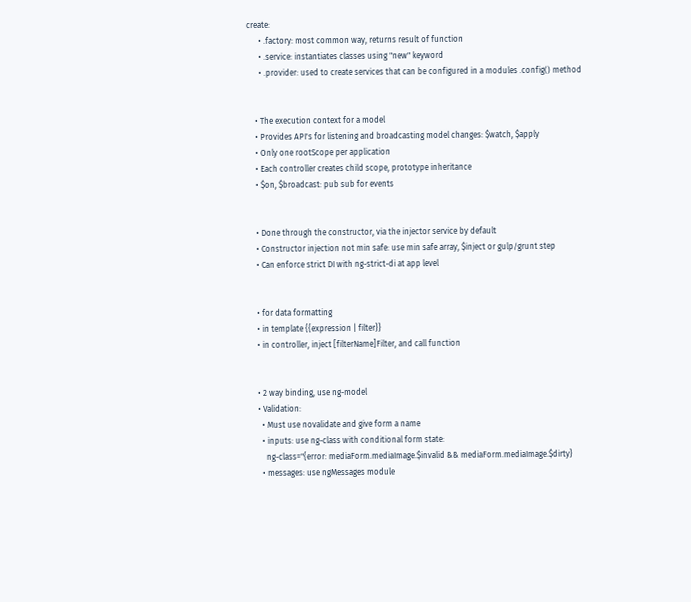create:
      • .factory: most common way, returns result of function
      • .service: instantiates classes using "new" keyword
      • .provider: used to create services that can be configured in a modules .config() method


    • The execution context for a model
    • Provides API's for listening and broadcasting model changes: $watch, $apply
    • Only one rootScope per application
    • Each controller creates child scope, prototype inheritance
    • $on, $broadcast: pub sub for events


    • Done through the constructor, via the injector service by default
    • Constructor injection not min safe: use min safe array, $inject or gulp/grunt step
    • Can enforce strict DI with ng-strict-di at app level


    • for data formatting
    • in template {{expression | filter}}
    • in controller, inject [filterName]Filter, and call function


    • 2 way binding, use ng-model
    • Validation:
      • Must use novalidate and give form a name
      • inputs: use ng-class with conditional form state:
        ng-class="{error: mediaForm.mediaImage.$invalid && mediaForm.mediaImage.$dirty}
      • messages: use ngMessages module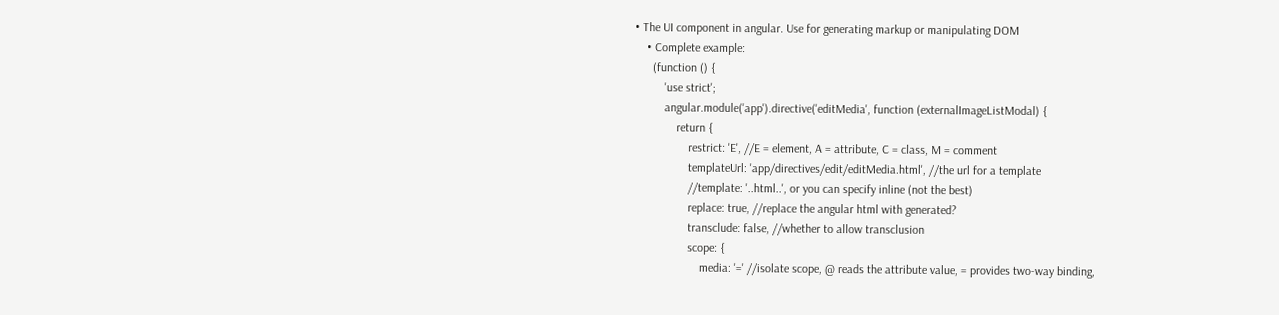• The UI component in angular. Use for generating markup or manipulating DOM
    • Complete example:
      (function () {
          'use strict';
          angular.module('app').directive('editMedia', function (externalImageListModal) {
              return {
                  restrict: 'E', //E = element, A = attribute, C = class, M = comment
                  templateUrl: 'app/directives/edit/editMedia.html', //the url for a template
                  //template: '..html..', or you can specify inline (not the best)
                  replace: true, //replace the angular html with generated?
                  transclude: false, //whether to allow transclusion
                  scope: {
                      media: '=' //isolate scope, @ reads the attribute value, = provides two-way binding,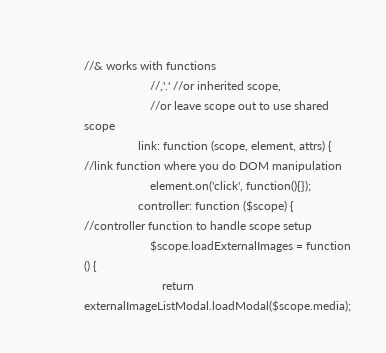//& works with functions
                      //,'.' //or inherited scope,
                      //or leave scope out to use shared scope
                  link: function (scope, element, attrs) { //link function where you do DOM manipulation
                      element.on('click', function(){});
                  controller: function ($scope) { //controller function to handle scope setup
                      $scope.loadExternalImages = function () {
                          return externalImageListModal.loadModal($scope.media);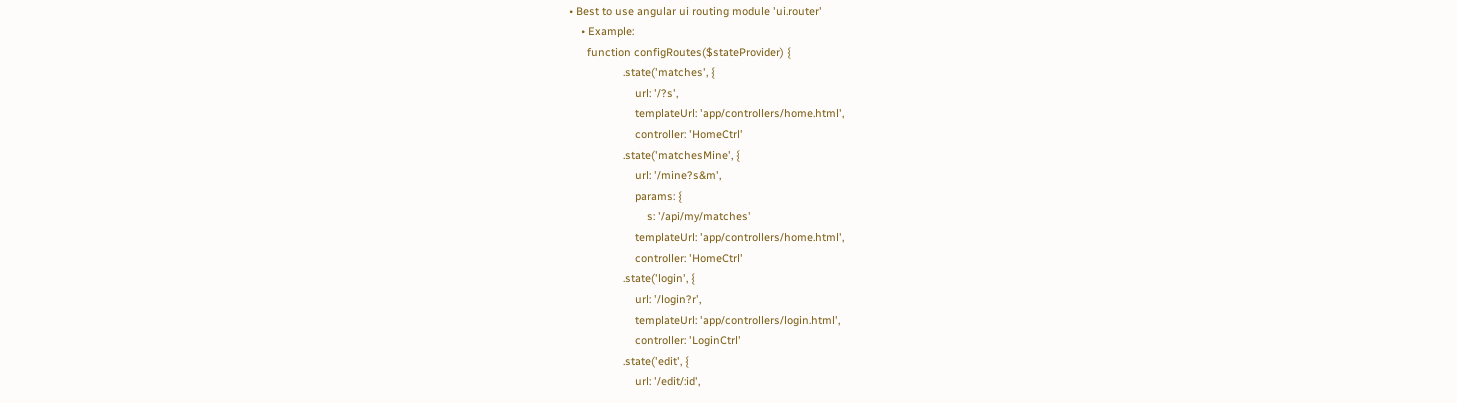• Best to use angular ui routing module 'ui.router'
    • Example:
      function configRoutes($stateProvider) {
                  .state('matches', {
                      url: '/?s',
                      templateUrl: 'app/controllers/home.html',
                      controller: 'HomeCtrl'
                  .state('matchesMine', {
                      url: '/mine?s&m',
                      params: {
                          s: '/api/my/matches'
                      templateUrl: 'app/controllers/home.html',
                      controller: 'HomeCtrl'
                  .state('login', {
                      url: '/login?r',
                      templateUrl: 'app/controllers/login.html',
                      controller: 'LoginCtrl'
                  .state('edit', {
                      url: '/edit/:id',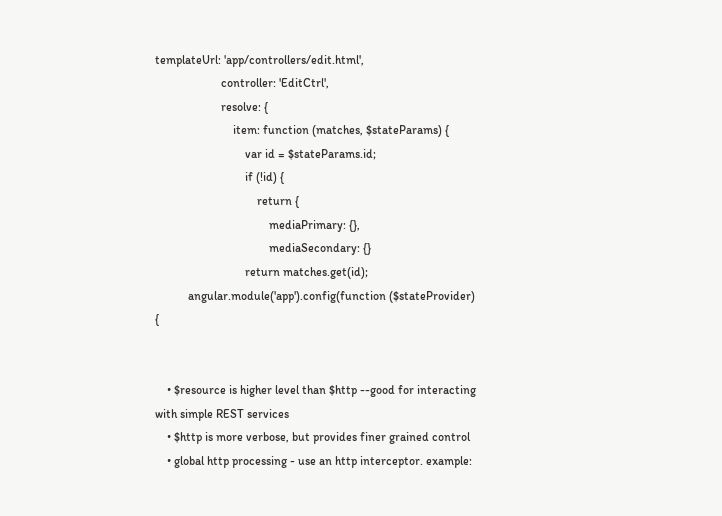templateUrl: 'app/controllers/edit.html',
                      controller: 'EditCtrl',
                      resolve: {
                          item: function (matches, $stateParams) {
                              var id = $stateParams.id;
                              if (!id) {
                                  return {
                                      mediaPrimary: {},
                                      mediaSecondary: {}
                              return matches.get(id);
           angular.module('app').config(function ($stateProvider) {


    • $resource is higher level than $http --good for interacting with simple REST services
    • $http is more verbose, but provides finer grained control
    • global http processing - use an http interceptor. example: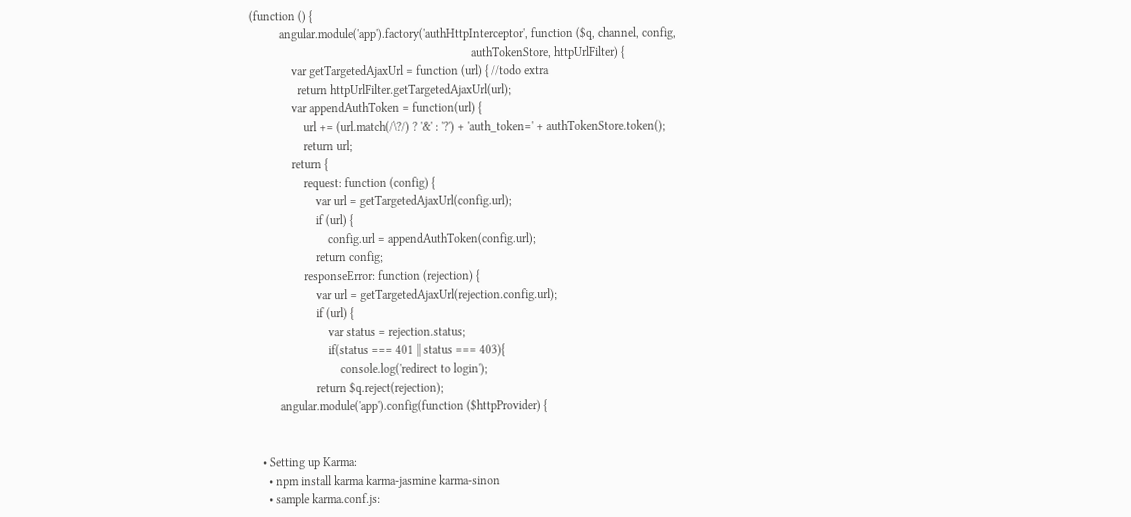(function () {
          angular.module('app').factory('authHttpInterceptor', function ($q, channel, config,
                                                                          authTokenStore, httpUrlFilter) {
              var getTargetedAjaxUrl = function (url) { //todo extra
                return httpUrlFilter.getTargetedAjaxUrl(url);
              var appendAuthToken = function(url) {
                  url += (url.match(/\?/) ? '&' : '?') + 'auth_token=' + authTokenStore.token();
                  return url;
              return {
                  request: function (config) {
                      var url = getTargetedAjaxUrl(config.url);
                      if (url) {
                          config.url = appendAuthToken(config.url);
                      return config;
                  responseError: function (rejection) {
                      var url = getTargetedAjaxUrl(rejection.config.url);
                      if (url) {
                          var status = rejection.status;
                          if(status === 401 || status === 403){
                              console.log('redirect to login');
                      return $q.reject(rejection);
          angular.module('app').config(function ($httpProvider) {


    • Setting up Karma:
      • npm install karma karma-jasmine karma-sinon
      • sample karma.conf.js: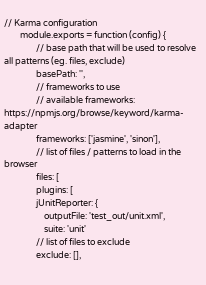// Karma configuration
        module.exports = function (config) {
                // base path that will be used to resolve all patterns (eg. files, exclude)
                basePath: '',
                // frameworks to use
                // available frameworks: https://npmjs.org/browse/keyword/karma-adapter
                frameworks: ['jasmine', 'sinon'],
                // list of files / patterns to load in the browser
                files: [
                plugins: [
                jUnitReporter: {
                    outputFile: 'test_out/unit.xml',
                    suite: 'unit'
                // list of files to exclude
                exclude: [],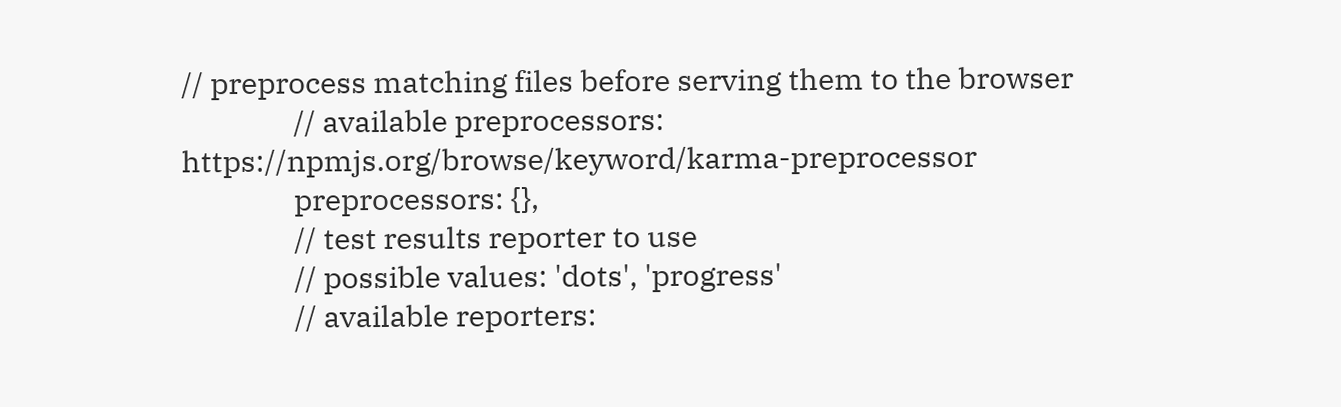// preprocess matching files before serving them to the browser
                // available preprocessors: https://npmjs.org/browse/keyword/karma-preprocessor
                preprocessors: {},
                // test results reporter to use
                // possible values: 'dots', 'progress'
                // available reporters: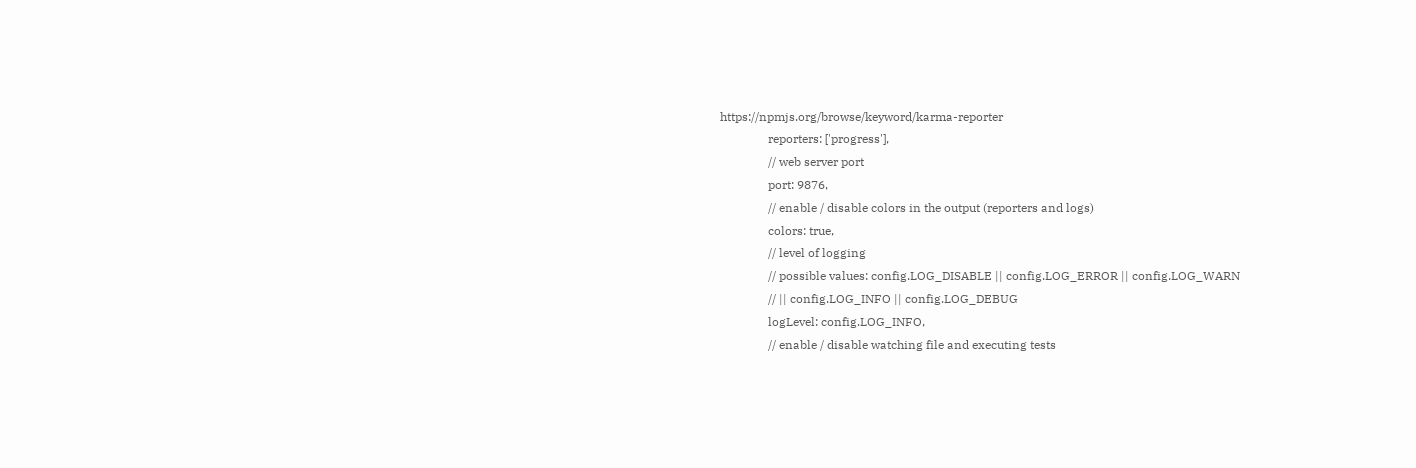https://npmjs.org/browse/keyword/karma-reporter
                reporters: ['progress'],
                // web server port
                port: 9876,
                // enable / disable colors in the output (reporters and logs)
                colors: true,
                // level of logging
                // possible values: config.LOG_DISABLE || config.LOG_ERROR || config.LOG_WARN
                // || config.LOG_INFO || config.LOG_DEBUG
                logLevel: config.LOG_INFO,
                // enable / disable watching file and executing tests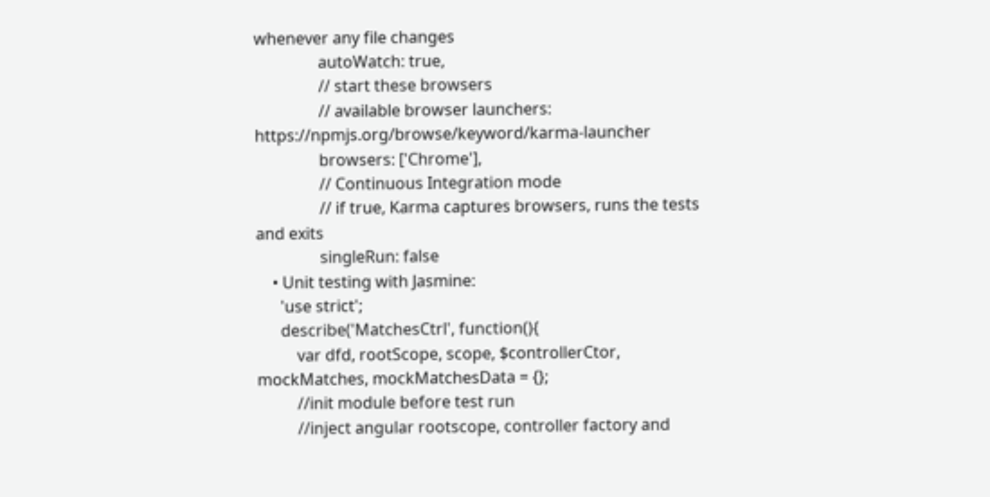whenever any file changes
                autoWatch: true,
                // start these browsers
                // available browser launchers: https://npmjs.org/browse/keyword/karma-launcher
                browsers: ['Chrome'],
                // Continuous Integration mode
                // if true, Karma captures browsers, runs the tests and exits
                singleRun: false
    • Unit testing with Jasmine:
      'use strict';
      describe('MatchesCtrl', function(){
          var dfd, rootScope, scope, $controllerCtor, mockMatches, mockMatchesData = {};
          //init module before test run
          //inject angular rootscope, controller factory and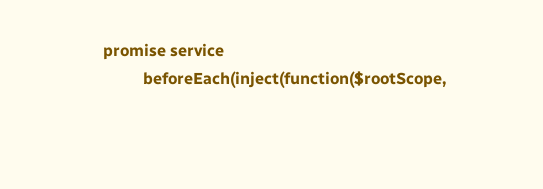promise service
          beforeEach(inject(function($rootScope,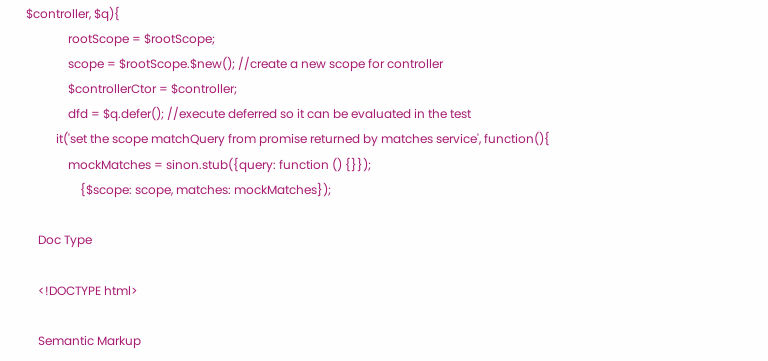$controller, $q){
              rootScope = $rootScope;
              scope = $rootScope.$new(); //create a new scope for controller
              $controllerCtor = $controller;
              dfd = $q.defer(); //execute deferred so it can be evaluated in the test
          it('set the scope matchQuery from promise returned by matches service', function(){
              mockMatches = sinon.stub({query: function () {}});
                  {$scope: scope, matches: mockMatches});

    Doc Type

    <!DOCTYPE html>

    Semantic Markup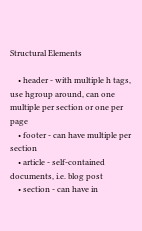Structural Elements

    • header - with multiple h tags, use hgroup around, can one multiple per section or one per page
    • footer - can have multiple per section
    • article - self-contained documents, i.e. blog post
    • section - can have in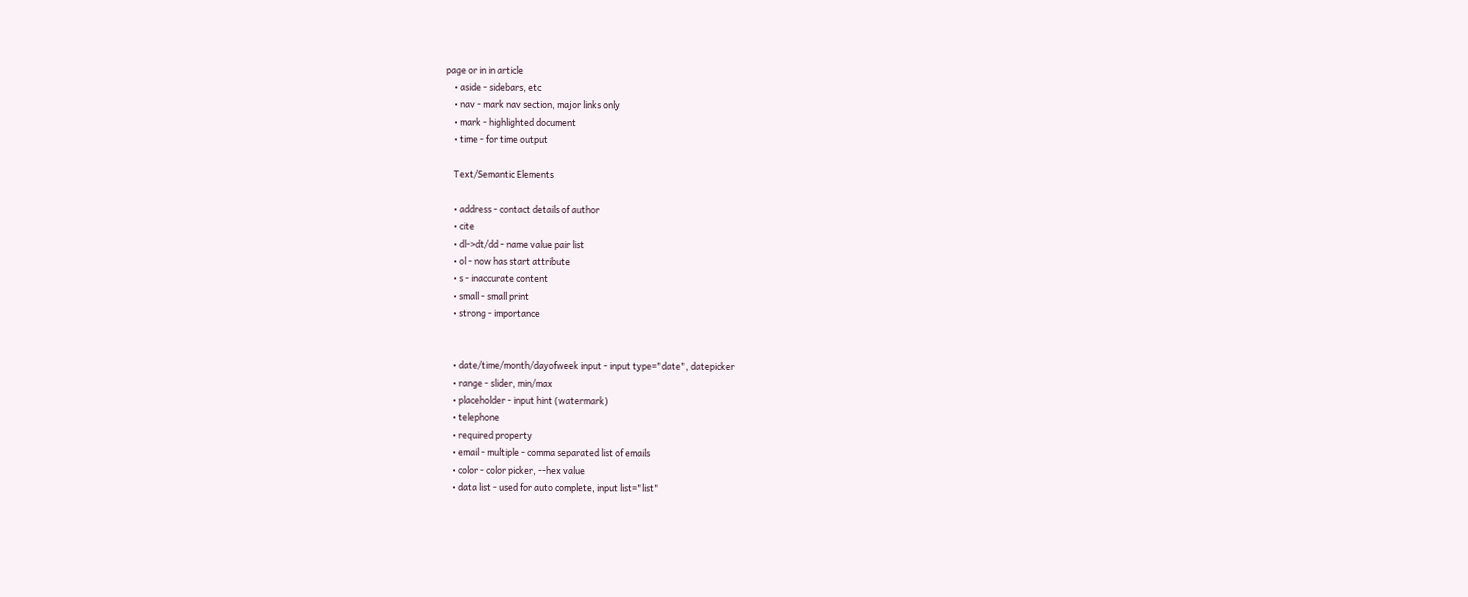page or in in article
    • aside - sidebars, etc
    • nav - mark nav section, major links only
    • mark - highlighted document
    • time - for time output

    Text/Semantic Elements

    • address - contact details of author
    • cite
    • dl->dt/dd - name value pair list
    • ol - now has start attribute
    • s - inaccurate content
    • small - small print
    • strong - importance


    • date/time/month/dayofweek input - input type="date", datepicker
    • range - slider, min/max
    • placeholder - input hint (watermark)
    • telephone
    • required property
    • email - multiple - comma separated list of emails
    • color - color picker, --hex value
    • data list - used for auto complete, input list="list"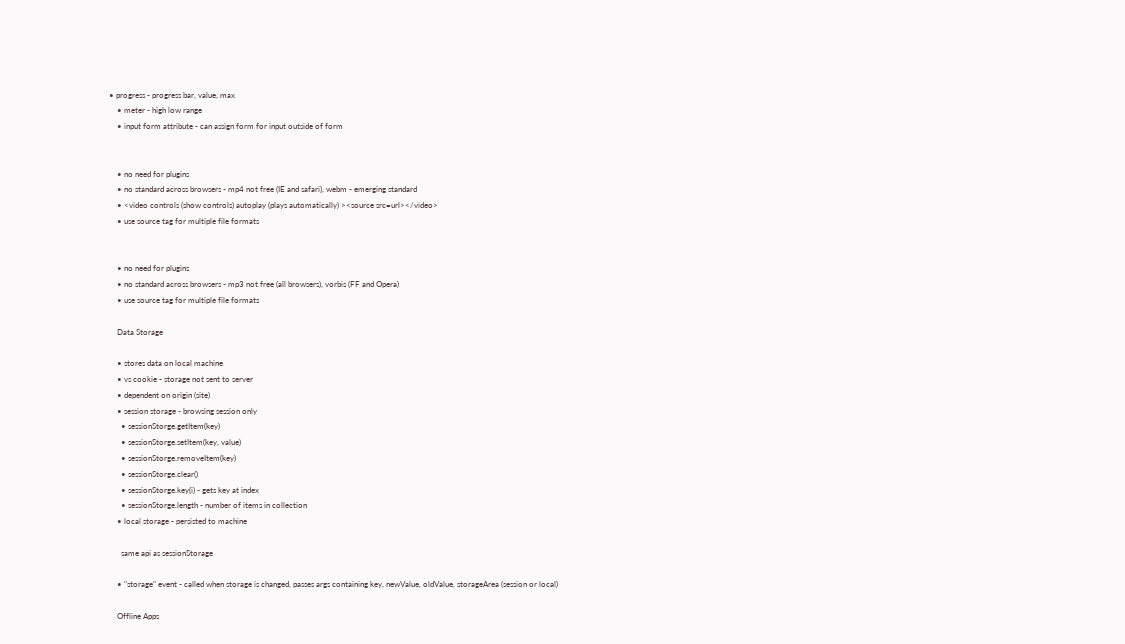• progress - progress bar, value, max
    • meter - high low range
    • input form attribute - can assign form for input outside of form


    • no need for plugins
    • no standard across browsers - mp4 not free (IE and safari), webm - emerging standard
    • <video controls (show controls) autoplay (plays automatically) ><source src=url></video>
    • use source tag for multiple file formats


    • no need for plugins
    • no standard across browsers - mp3 not free (all browsers), vorbis (FF and Opera)
    • use source tag for multiple file formats

    Data Storage

    • stores data on local machine
    • vs cookie - storage not sent to server
    • dependent on origin (site)
    • session storage - browsing session only
      • sessionStorge.getItem(key)
      • sessionStorge.setItem(key, value)
      • sessionStorge.removeItem(key)
      • sessionStorge.clear()
      • sessionStorge.key(i) - gets key at index
      • sessionStorge.length - number of items in collection
    • local storage - persisted to machine

      same api as sessionStorage

    • "storage" event - called when storage is changed, passes args containing key, newValue, oldValue, storageArea (session or local)

    Offline Apps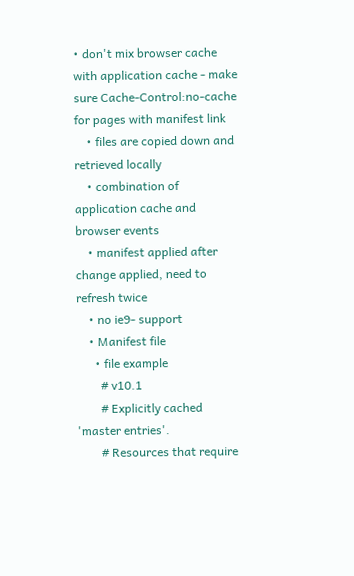• don't mix browser cache with application cache - make sure Cache-Control:no-cache for pages with manifest link
    • files are copied down and retrieved locally
    • combination of application cache and browser events
    • manifest applied after change applied, need to refresh twice
    • no ie9- support
    • Manifest file
      • file example
        # v10.1
        # Explicitly cached 'master entries'.
        # Resources that require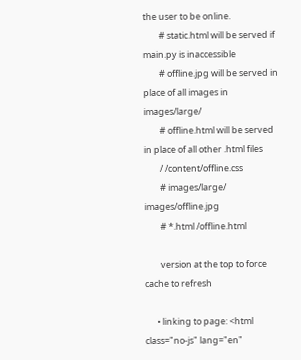the user to be online.
        # static.html will be served if main.py is inaccessible
        # offline.jpg will be served in place of all images in images/large/
        # offline.html will be served in place of all other .html files
        / /content/offline.css
        # images/large/ images/offline.jpg
        # *.html /offline.html

        version at the top to force cache to refresh

      • linking to page: <html class="no-js" lang="en"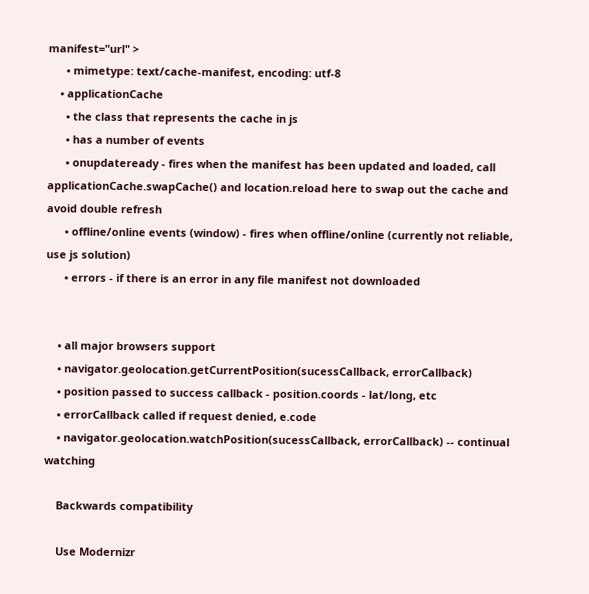manifest="url" >
      • mimetype: text/cache-manifest, encoding: utf-8
    • applicationCache
      • the class that represents the cache in js
      • has a number of events
      • onupdateready - fires when the manifest has been updated and loaded, call applicationCache.swapCache() and location.reload here to swap out the cache and avoid double refresh
      • offline/online events (window) - fires when offline/online (currently not reliable, use js solution)
      • errors - if there is an error in any file manifest not downloaded


    • all major browsers support
    • navigator.geolocation.getCurrentPosition(sucessCallback, errorCallback)
    • position passed to success callback - position.coords - lat/long, etc
    • errorCallback called if request denied, e.code
    • navigator.geolocation.watchPosition(sucessCallback, errorCallback) -- continual watching

    Backwards compatibility

    Use Modernizr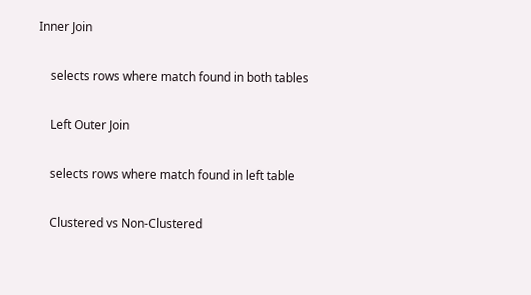Inner Join

    selects rows where match found in both tables

    Left Outer Join

    selects rows where match found in left table

    Clustered vs Non-Clustered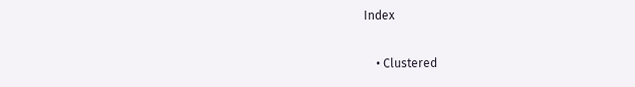Index

    • Clustered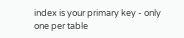index is your primary key - only one per table